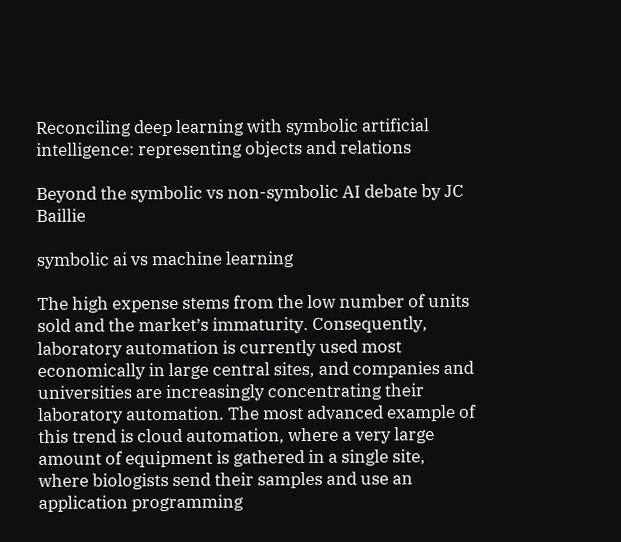Reconciling deep learning with symbolic artificial intelligence: representing objects and relations

Beyond the symbolic vs non-symbolic AI debate by JC Baillie

symbolic ai vs machine learning

The high expense stems from the low number of units sold and the market’s immaturity. Consequently, laboratory automation is currently used most economically in large central sites, and companies and universities are increasingly concentrating their laboratory automation. The most advanced example of this trend is cloud automation, where a very large amount of equipment is gathered in a single site, where biologists send their samples and use an application programming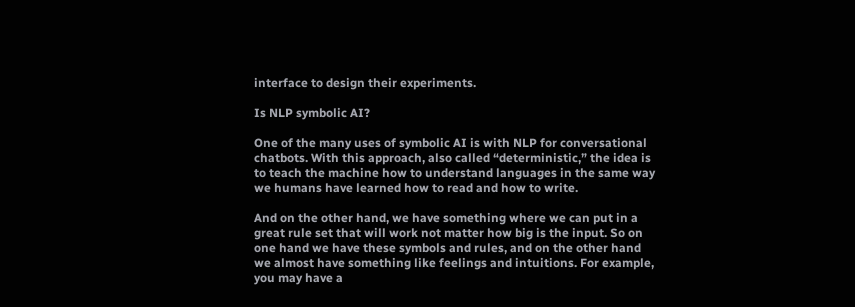interface to design their experiments.

Is NLP symbolic AI?

One of the many uses of symbolic AI is with NLP for conversational chatbots. With this approach, also called “deterministic,” the idea is to teach the machine how to understand languages in the same way we humans have learned how to read and how to write.

And on the other hand, we have something where we can put in a great rule set that will work not matter how big is the input. So on one hand we have these symbols and rules, and on the other hand we almost have something like feelings and intuitions. For example, you may have a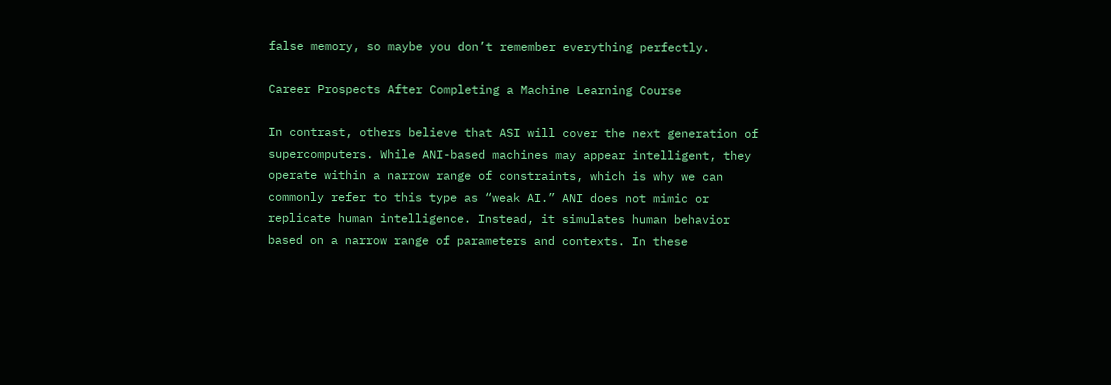false memory, so maybe you don’t remember everything perfectly.

Career Prospects After Completing a Machine Learning Course

In contrast, others believe that ASI will cover the next generation of supercomputers. While ANI-based machines may appear intelligent, they operate within a narrow range of constraints, which is why we can commonly refer to this type as “weak AI.” ANI does not mimic or replicate human intelligence. Instead, it simulates human behavior based on a narrow range of parameters and contexts. In these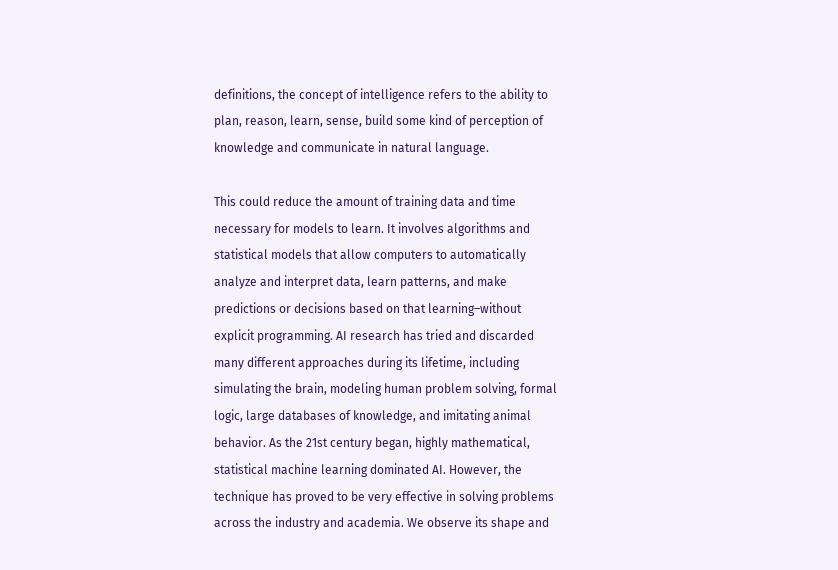definitions, the concept of intelligence refers to the ability to plan, reason, learn, sense, build some kind of perception of knowledge and communicate in natural language.

This could reduce the amount of training data and time necessary for models to learn. It involves algorithms and statistical models that allow computers to automatically analyze and interpret data, learn patterns, and make predictions or decisions based on that learning–without explicit programming. AI research has tried and discarded many different approaches during its lifetime, including simulating the brain, modeling human problem solving, formal logic, large databases of knowledge, and imitating animal behavior. As the 21st century began, highly mathematical, statistical machine learning dominated AI. However, the technique has proved to be very effective in solving problems across the industry and academia. We observe its shape and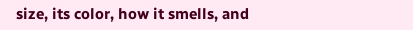size, its color, how it smells, and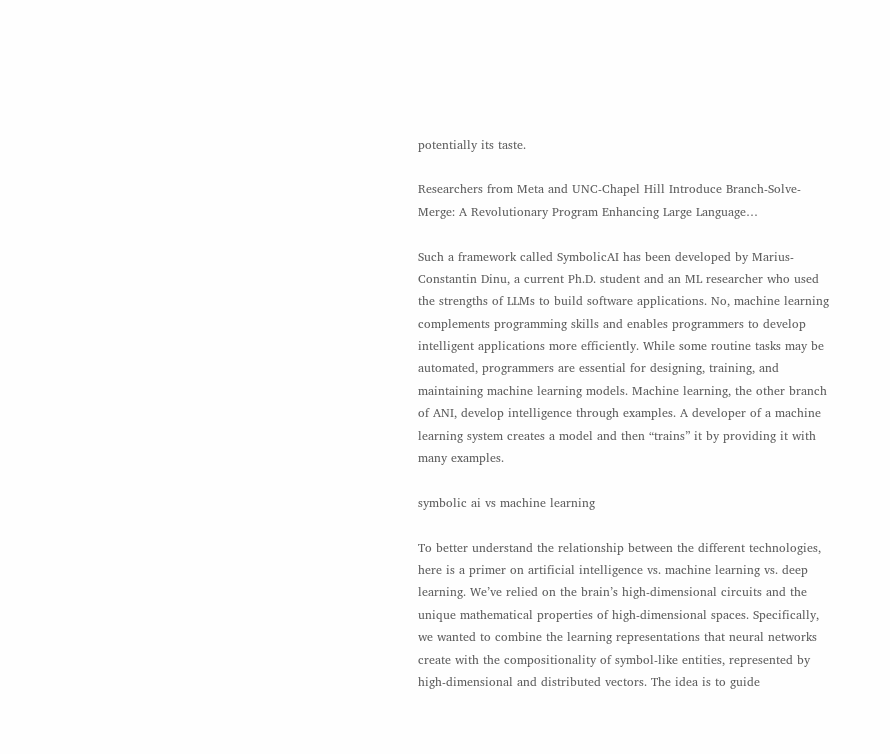potentially its taste.

Researchers from Meta and UNC-Chapel Hill Introduce Branch-Solve-Merge: A Revolutionary Program Enhancing Large Language…

Such a framework called SymbolicAI has been developed by Marius-Constantin Dinu, a current Ph.D. student and an ML researcher who used the strengths of LLMs to build software applications. No, machine learning complements programming skills and enables programmers to develop intelligent applications more efficiently. While some routine tasks may be automated, programmers are essential for designing, training, and maintaining machine learning models. Machine learning, the other branch of ANI, develop intelligence through examples. A developer of a machine learning system creates a model and then “trains” it by providing it with many examples.

symbolic ai vs machine learning

To better understand the relationship between the different technologies, here is a primer on artificial intelligence vs. machine learning vs. deep learning. We’ve relied on the brain’s high-dimensional circuits and the unique mathematical properties of high-dimensional spaces. Specifically, we wanted to combine the learning representations that neural networks create with the compositionality of symbol-like entities, represented by high-dimensional and distributed vectors. The idea is to guide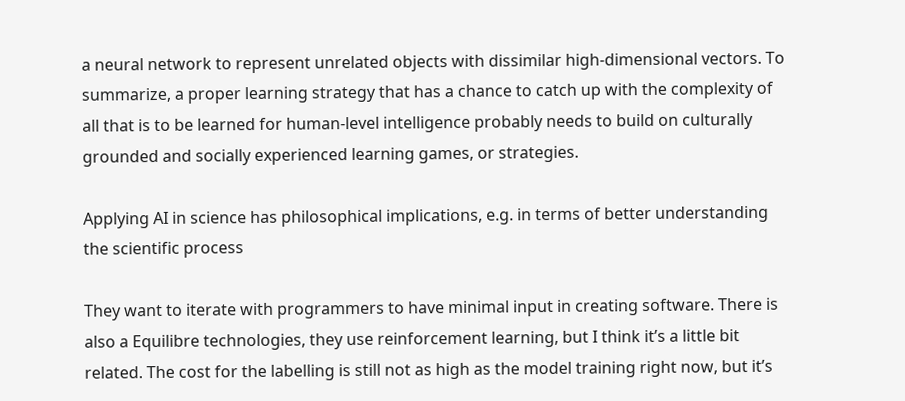a neural network to represent unrelated objects with dissimilar high-dimensional vectors. To summarize, a proper learning strategy that has a chance to catch up with the complexity of all that is to be learned for human-level intelligence probably needs to build on culturally grounded and socially experienced learning games, or strategies.

Applying AI in science has philosophical implications, e.g. in terms of better understanding the scientific process

They want to iterate with programmers to have minimal input in creating software. There is also a Equilibre technologies, they use reinforcement learning, but I think it’s a little bit related. The cost for the labelling is still not as high as the model training right now, but it’s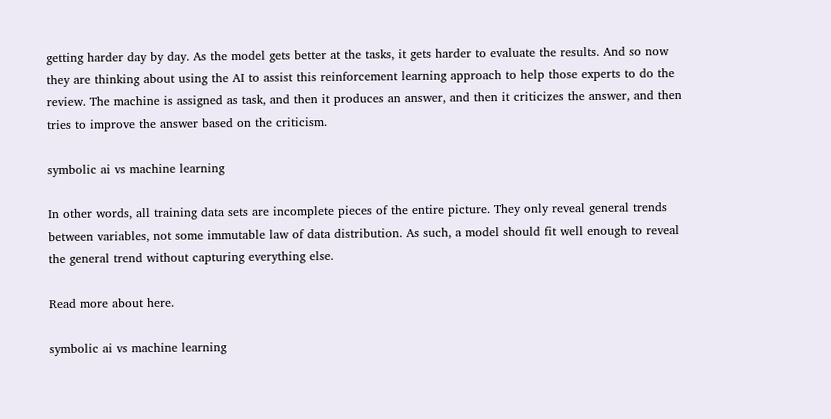getting harder day by day. As the model gets better at the tasks, it gets harder to evaluate the results. And so now they are thinking about using the AI to assist this reinforcement learning approach to help those experts to do the review. The machine is assigned as task, and then it produces an answer, and then it criticizes the answer, and then tries to improve the answer based on the criticism.

symbolic ai vs machine learning

In other words, all training data sets are incomplete pieces of the entire picture. They only reveal general trends between variables, not some immutable law of data distribution. As such, a model should fit well enough to reveal the general trend without capturing everything else.

Read more about here.

symbolic ai vs machine learning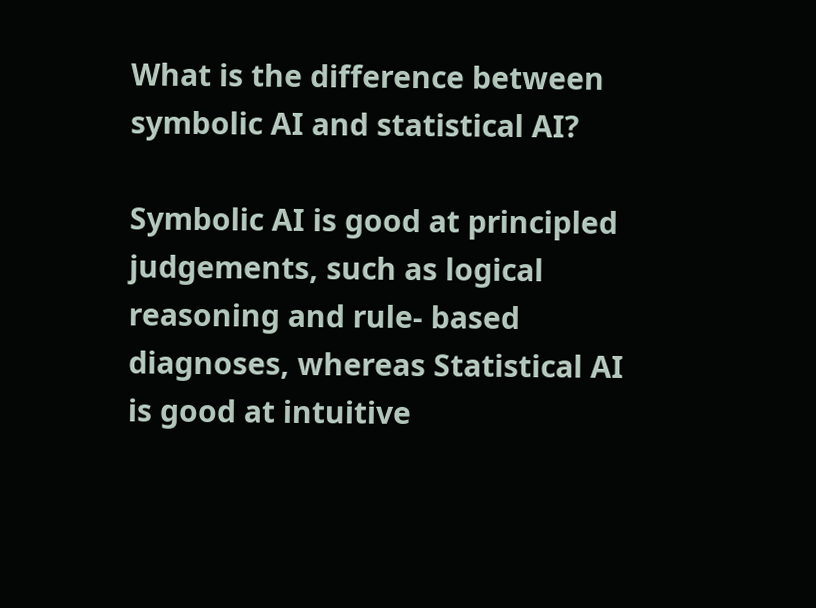What is the difference between symbolic AI and statistical AI?

Symbolic AI is good at principled judgements, such as logical reasoning and rule- based diagnoses, whereas Statistical AI is good at intuitive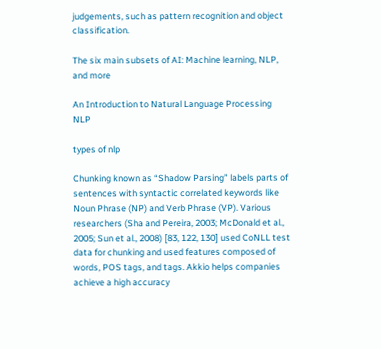judgements, such as pattern recognition and object classification.

The six main subsets of AI: Machine learning, NLP, and more

An Introduction to Natural Language Processing NLP

types of nlp

Chunking known as “Shadow Parsing” labels parts of sentences with syntactic correlated keywords like Noun Phrase (NP) and Verb Phrase (VP). Various researchers (Sha and Pereira, 2003; McDonald et al., 2005; Sun et al., 2008) [83, 122, 130] used CoNLL test data for chunking and used features composed of words, POS tags, and tags. Akkio helps companies achieve a high accuracy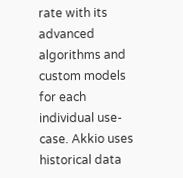rate with its advanced algorithms and custom models for each individual use-case. Akkio uses historical data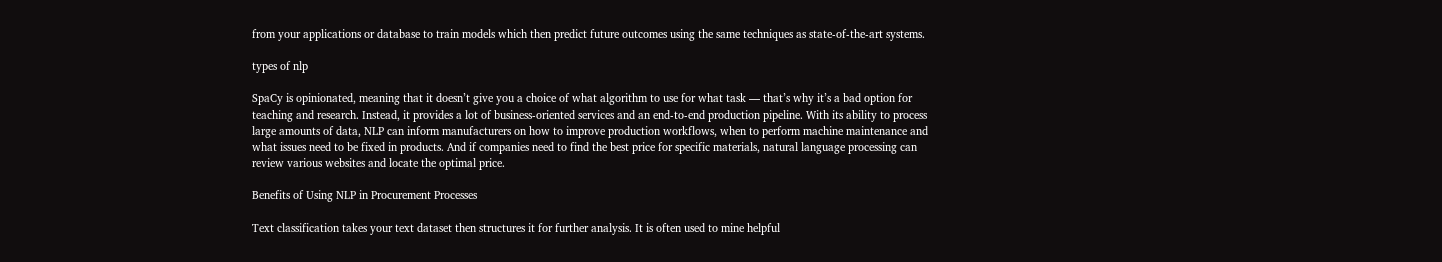from your applications or database to train models which then predict future outcomes using the same techniques as state-of-the-art systems.

types of nlp

SpaCy is opinionated, meaning that it doesn’t give you a choice of what algorithm to use for what task — that’s why it’s a bad option for teaching and research. Instead, it provides a lot of business-oriented services and an end-to-end production pipeline. With its ability to process large amounts of data, NLP can inform manufacturers on how to improve production workflows, when to perform machine maintenance and what issues need to be fixed in products. And if companies need to find the best price for specific materials, natural language processing can review various websites and locate the optimal price.

Benefits of Using NLP in Procurement Processes

Text classification takes your text dataset then structures it for further analysis. It is often used to mine helpful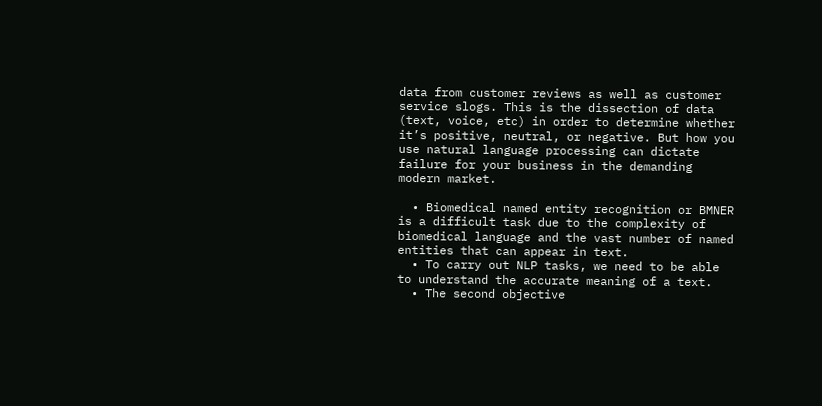data from customer reviews as well as customer service slogs. This is the dissection of data (text, voice, etc) in order to determine whether it’s positive, neutral, or negative. But how you use natural language processing can dictate failure for your business in the demanding modern market.

  • Biomedical named entity recognition or BMNER is a difficult task due to the complexity of biomedical language and the vast number of named entities that can appear in text.
  • To carry out NLP tasks, we need to be able to understand the accurate meaning of a text.
  • The second objective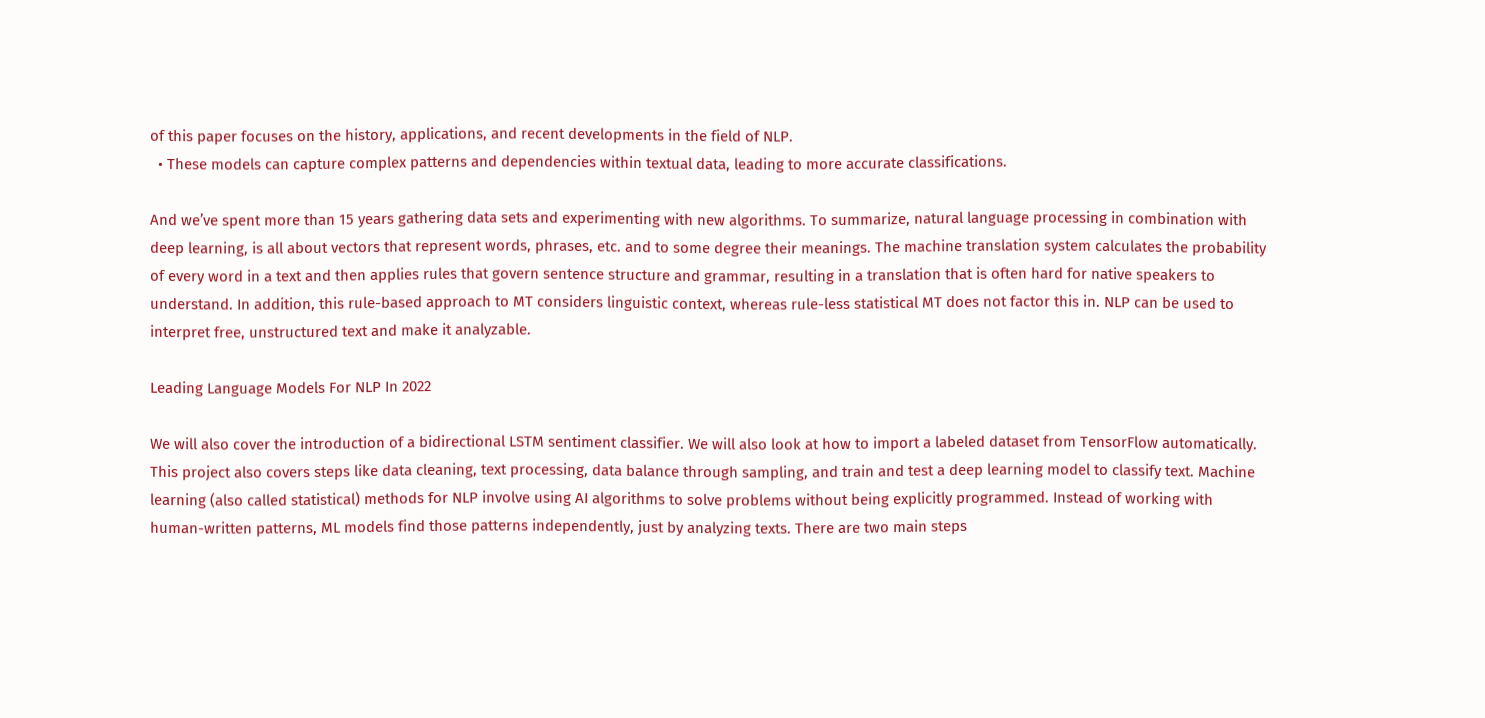of this paper focuses on the history, applications, and recent developments in the field of NLP.
  • These models can capture complex patterns and dependencies within textual data, leading to more accurate classifications.

And we’ve spent more than 15 years gathering data sets and experimenting with new algorithms. To summarize, natural language processing in combination with deep learning, is all about vectors that represent words, phrases, etc. and to some degree their meanings. The machine translation system calculates the probability of every word in a text and then applies rules that govern sentence structure and grammar, resulting in a translation that is often hard for native speakers to understand. In addition, this rule-based approach to MT considers linguistic context, whereas rule-less statistical MT does not factor this in. NLP can be used to interpret free, unstructured text and make it analyzable.

Leading Language Models For NLP In 2022

We will also cover the introduction of a bidirectional LSTM sentiment classifier. We will also look at how to import a labeled dataset from TensorFlow automatically. This project also covers steps like data cleaning, text processing, data balance through sampling, and train and test a deep learning model to classify text. Machine learning (also called statistical) methods for NLP involve using AI algorithms to solve problems without being explicitly programmed. Instead of working with human-written patterns, ML models find those patterns independently, just by analyzing texts. There are two main steps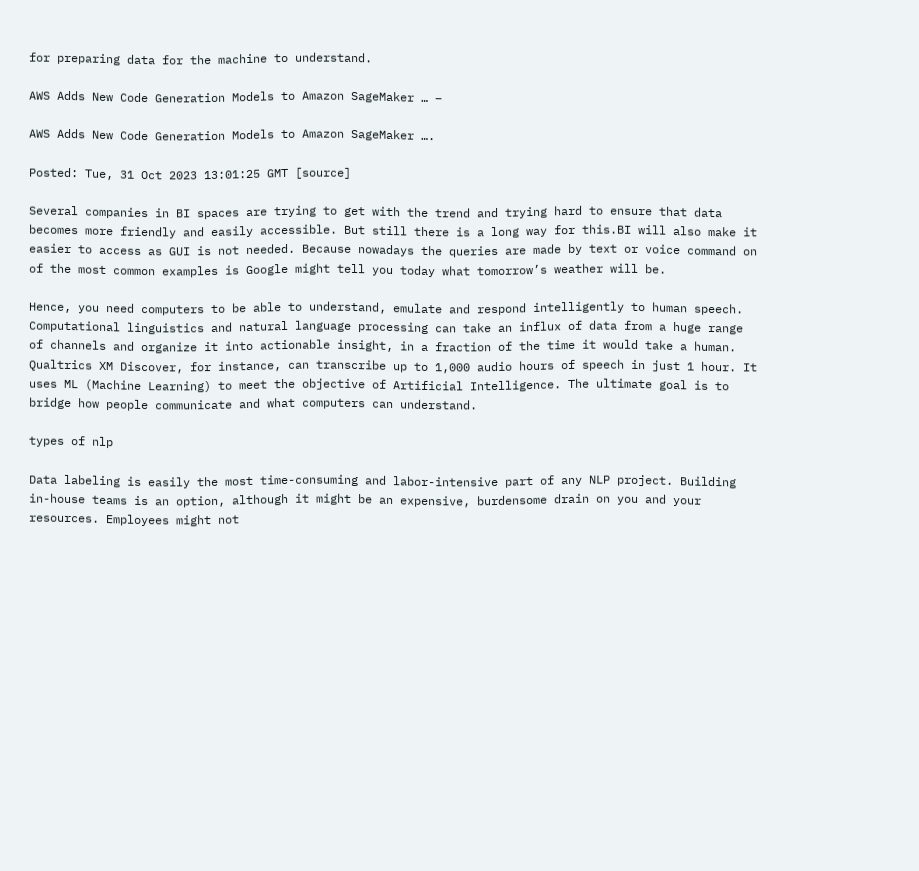for preparing data for the machine to understand.

AWS Adds New Code Generation Models to Amazon SageMaker … –

AWS Adds New Code Generation Models to Amazon SageMaker ….

Posted: Tue, 31 Oct 2023 13:01:25 GMT [source]

Several companies in BI spaces are trying to get with the trend and trying hard to ensure that data becomes more friendly and easily accessible. But still there is a long way for this.BI will also make it easier to access as GUI is not needed. Because nowadays the queries are made by text or voice command on of the most common examples is Google might tell you today what tomorrow’s weather will be.

Hence, you need computers to be able to understand, emulate and respond intelligently to human speech. Computational linguistics and natural language processing can take an influx of data from a huge range of channels and organize it into actionable insight, in a fraction of the time it would take a human. Qualtrics XM Discover, for instance, can transcribe up to 1,000 audio hours of speech in just 1 hour. It uses ML (Machine Learning) to meet the objective of Artificial Intelligence. The ultimate goal is to bridge how people communicate and what computers can understand.

types of nlp

Data labeling is easily the most time-consuming and labor-intensive part of any NLP project. Building in-house teams is an option, although it might be an expensive, burdensome drain on you and your resources. Employees might not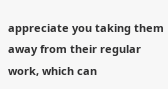appreciate you taking them away from their regular work, which can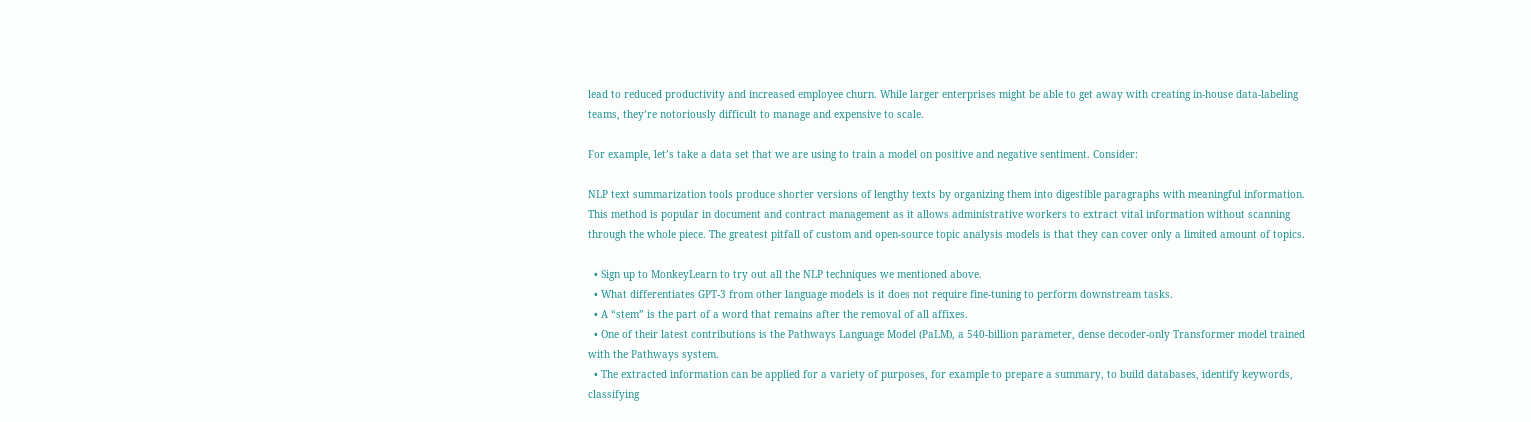lead to reduced productivity and increased employee churn. While larger enterprises might be able to get away with creating in-house data-labeling teams, they’re notoriously difficult to manage and expensive to scale.

For example, let’s take a data set that we are using to train a model on positive and negative sentiment. Consider:

NLP text summarization tools produce shorter versions of lengthy texts by organizing them into digestible paragraphs with meaningful information. This method is popular in document and contract management as it allows administrative workers to extract vital information without scanning through the whole piece. The greatest pitfall of custom and open-source topic analysis models is that they can cover only a limited amount of topics.

  • Sign up to MonkeyLearn to try out all the NLP techniques we mentioned above.
  • What differentiates GPT-3 from other language models is it does not require fine-tuning to perform downstream tasks.
  • A “stem” is the part of a word that remains after the removal of all affixes.
  • One of their latest contributions is the Pathways Language Model (PaLM), a 540-billion parameter, dense decoder-only Transformer model trained with the Pathways system.
  • The extracted information can be applied for a variety of purposes, for example to prepare a summary, to build databases, identify keywords, classifying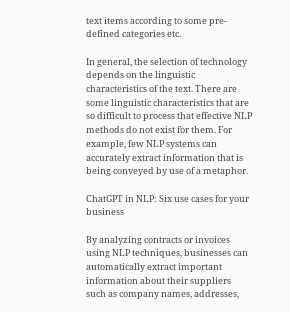text items according to some pre-defined categories etc.

In general, the selection of technology depends on the linguistic characteristics of the text. There are some linguistic characteristics that are so difficult to process that effective NLP methods do not exist for them. For example, few NLP systems can accurately extract information that is being conveyed by use of a metaphor.

ChatGPT in NLP: Six use cases for your business

By analyzing contracts or invoices using NLP techniques, businesses can automatically extract important information about their suppliers such as company names, addresses,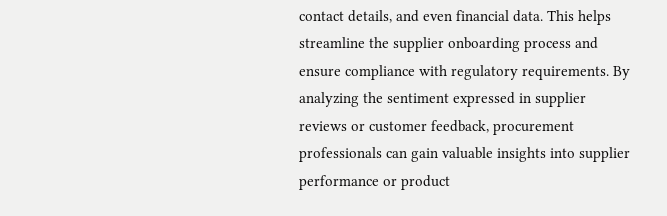contact details, and even financial data. This helps streamline the supplier onboarding process and ensure compliance with regulatory requirements. By analyzing the sentiment expressed in supplier reviews or customer feedback, procurement professionals can gain valuable insights into supplier performance or product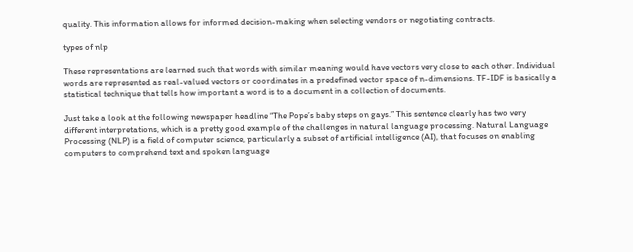quality. This information allows for informed decision-making when selecting vendors or negotiating contracts.

types of nlp

These representations are learned such that words with similar meaning would have vectors very close to each other. Individual words are represented as real-valued vectors or coordinates in a predefined vector space of n-dimensions. TF-IDF is basically a statistical technique that tells how important a word is to a document in a collection of documents.

Just take a look at the following newspaper headline “The Pope’s baby steps on gays.” This sentence clearly has two very different interpretations, which is a pretty good example of the challenges in natural language processing. Natural Language Processing (NLP) is a field of computer science, particularly a subset of artificial intelligence (AI), that focuses on enabling computers to comprehend text and spoken language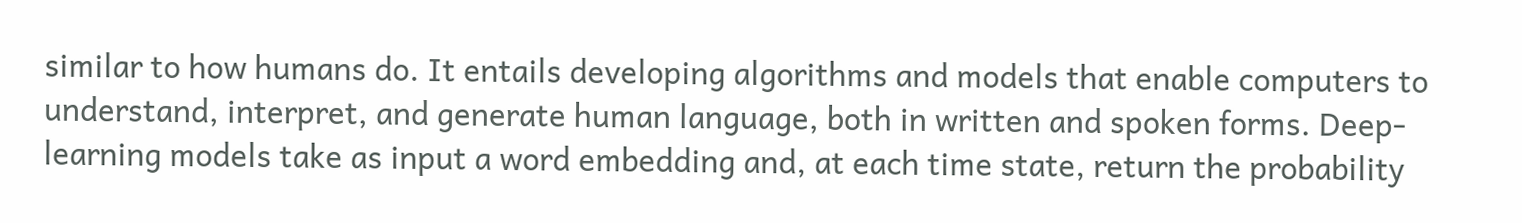similar to how humans do. It entails developing algorithms and models that enable computers to understand, interpret, and generate human language, both in written and spoken forms. Deep-learning models take as input a word embedding and, at each time state, return the probability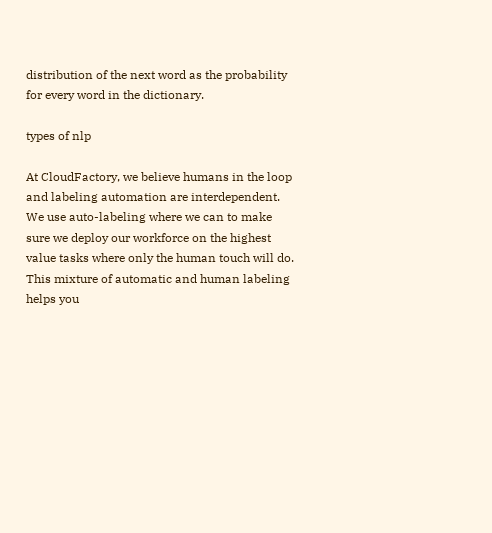distribution of the next word as the probability for every word in the dictionary.

types of nlp

At CloudFactory, we believe humans in the loop and labeling automation are interdependent. We use auto-labeling where we can to make sure we deploy our workforce on the highest value tasks where only the human touch will do. This mixture of automatic and human labeling helps you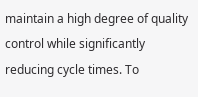maintain a high degree of quality control while significantly reducing cycle times. To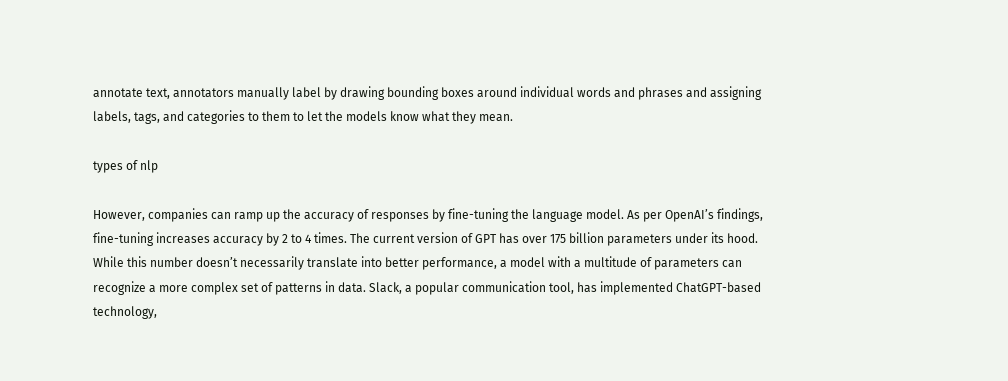annotate text, annotators manually label by drawing bounding boxes around individual words and phrases and assigning labels, tags, and categories to them to let the models know what they mean.

types of nlp

However, companies can ramp up the accuracy of responses by fine-tuning the language model. As per OpenAI’s findings, fine-tuning increases accuracy by 2 to 4 times. The current version of GPT has over 175 billion parameters under its hood. While this number doesn’t necessarily translate into better performance, a model with a multitude of parameters can recognize a more complex set of patterns in data. Slack, a popular communication tool, has implemented ChatGPT-based technology,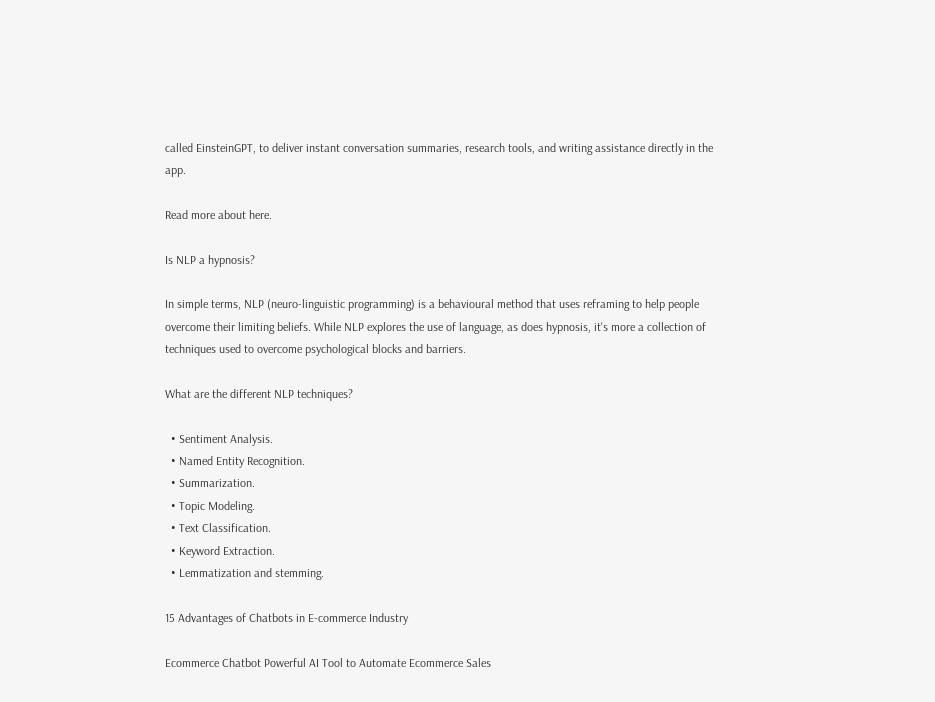called EinsteinGPT, to deliver instant conversation summaries, research tools, and writing assistance directly in the app.

Read more about here.

Is NLP a hypnosis?

In simple terms, NLP (neuro-linguistic programming) is a behavioural method that uses reframing to help people overcome their limiting beliefs. While NLP explores the use of language, as does hypnosis, it's more a collection of techniques used to overcome psychological blocks and barriers.

What are the different NLP techniques?

  • Sentiment Analysis.
  • Named Entity Recognition.
  • Summarization.
  • Topic Modeling.
  • Text Classification.
  • Keyword Extraction.
  • Lemmatization and stemming.

15 Advantages of Chatbots in E-commerce Industry

Ecommerce Chatbot Powerful AI Tool to Automate Ecommerce Sales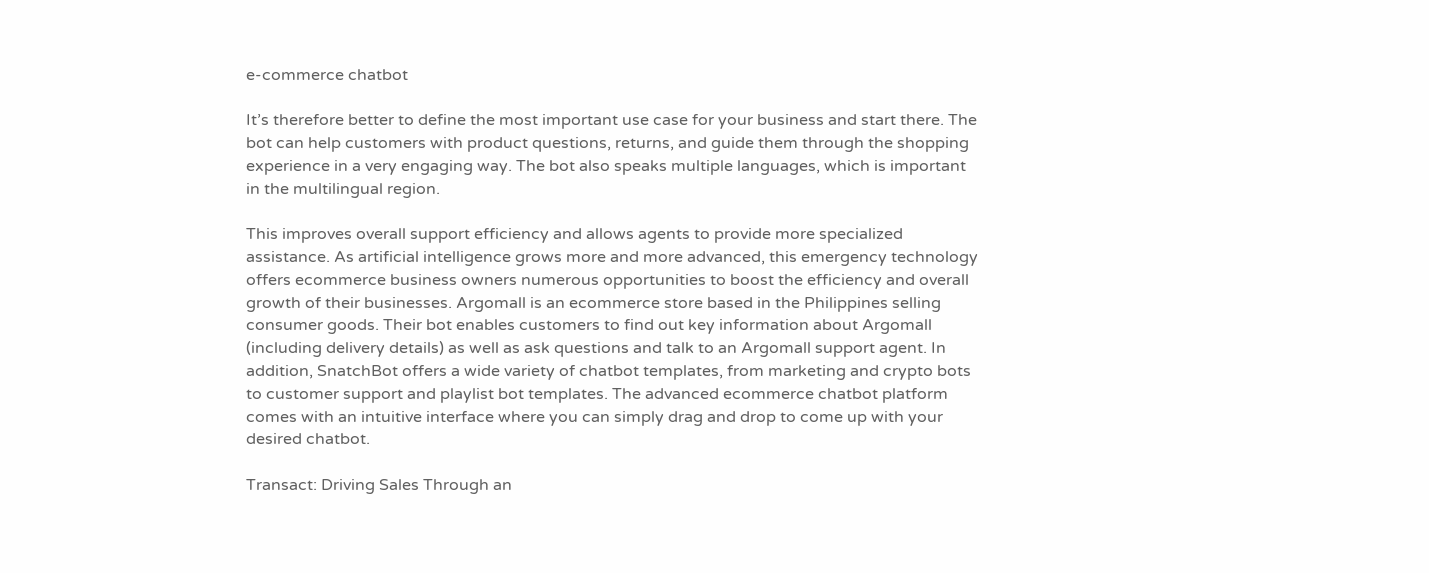e-commerce chatbot

It’s therefore better to define the most important use case for your business and start there. The bot can help customers with product questions, returns, and guide them through the shopping experience in a very engaging way. The bot also speaks multiple languages, which is important in the multilingual region.

This improves overall support efficiency and allows agents to provide more specialized assistance. As artificial intelligence grows more and more advanced, this emergency technology offers ecommerce business owners numerous opportunities to boost the efficiency and overall growth of their businesses. Argomall is an ecommerce store based in the Philippines selling consumer goods. Their bot enables customers to find out key information about Argomall (including delivery details) as well as ask questions and talk to an Argomall support agent. In addition, SnatchBot offers a wide variety of chatbot templates, from marketing and crypto bots to customer support and playlist bot templates. The advanced ecommerce chatbot platform comes with an intuitive interface where you can simply drag and drop to come up with your desired chatbot.

Transact: Driving Sales Through an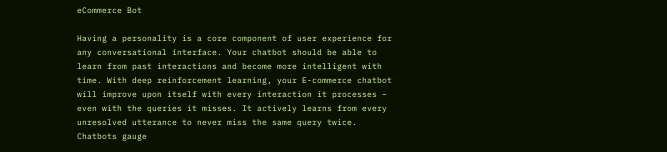eCommerce Bot

Having a personality is a core component of user experience for any conversational interface. Your chatbot should be able to learn from past interactions and become more intelligent with time. With deep reinforcement learning, your E-commerce chatbot will improve upon itself with every interaction it processes – even with the queries it misses. It actively learns from every unresolved utterance to never miss the same query twice. Chatbots gauge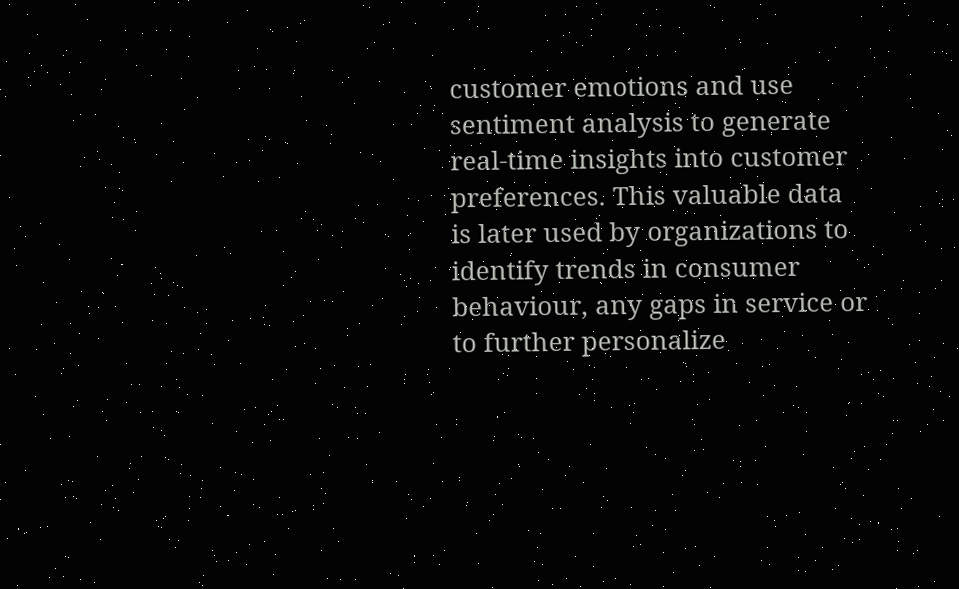customer emotions and use sentiment analysis to generate real-time insights into customer preferences. This valuable data is later used by organizations to identify trends in consumer behaviour, any gaps in service or to further personalize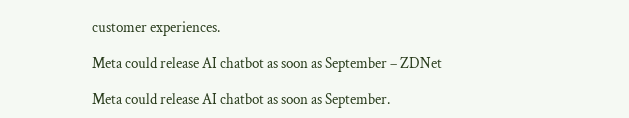customer experiences.

Meta could release AI chatbot as soon as September – ZDNet

Meta could release AI chatbot as soon as September.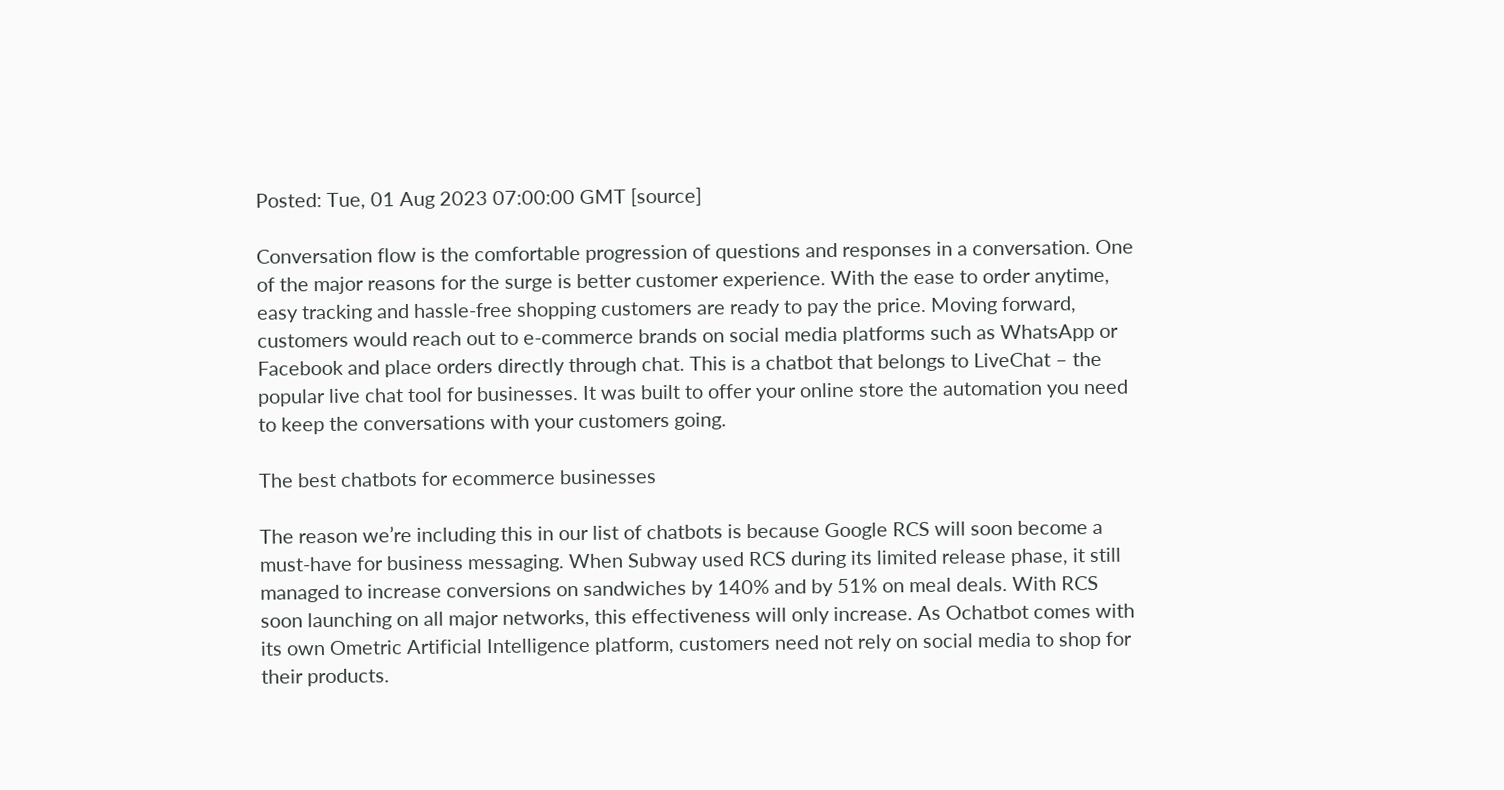Posted: Tue, 01 Aug 2023 07:00:00 GMT [source]

Conversation flow is the comfortable progression of questions and responses in a conversation. One of the major reasons for the surge is better customer experience. With the ease to order anytime, easy tracking and hassle-free shopping customers are ready to pay the price. Moving forward, customers would reach out to e-commerce brands on social media platforms such as WhatsApp or Facebook and place orders directly through chat. This is a chatbot that belongs to LiveChat – the popular live chat tool for businesses. It was built to offer your online store the automation you need to keep the conversations with your customers going.

The best chatbots for ecommerce businesses

The reason we’re including this in our list of chatbots is because Google RCS will soon become a must-have for business messaging. When Subway used RCS during its limited release phase, it still managed to increase conversions on sandwiches by 140% and by 51% on meal deals. With RCS soon launching on all major networks, this effectiveness will only increase. As Ochatbot comes with its own Ometric Artificial Intelligence platform, customers need not rely on social media to shop for their products.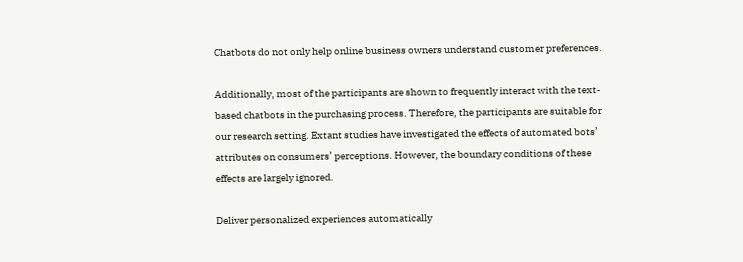Chatbots do not only help online business owners understand customer preferences.

Additionally, most of the participants are shown to frequently interact with the text-based chatbots in the purchasing process. Therefore, the participants are suitable for our research setting. Extant studies have investigated the effects of automated bots’ attributes on consumers’ perceptions. However, the boundary conditions of these effects are largely ignored.

Deliver personalized experiences automatically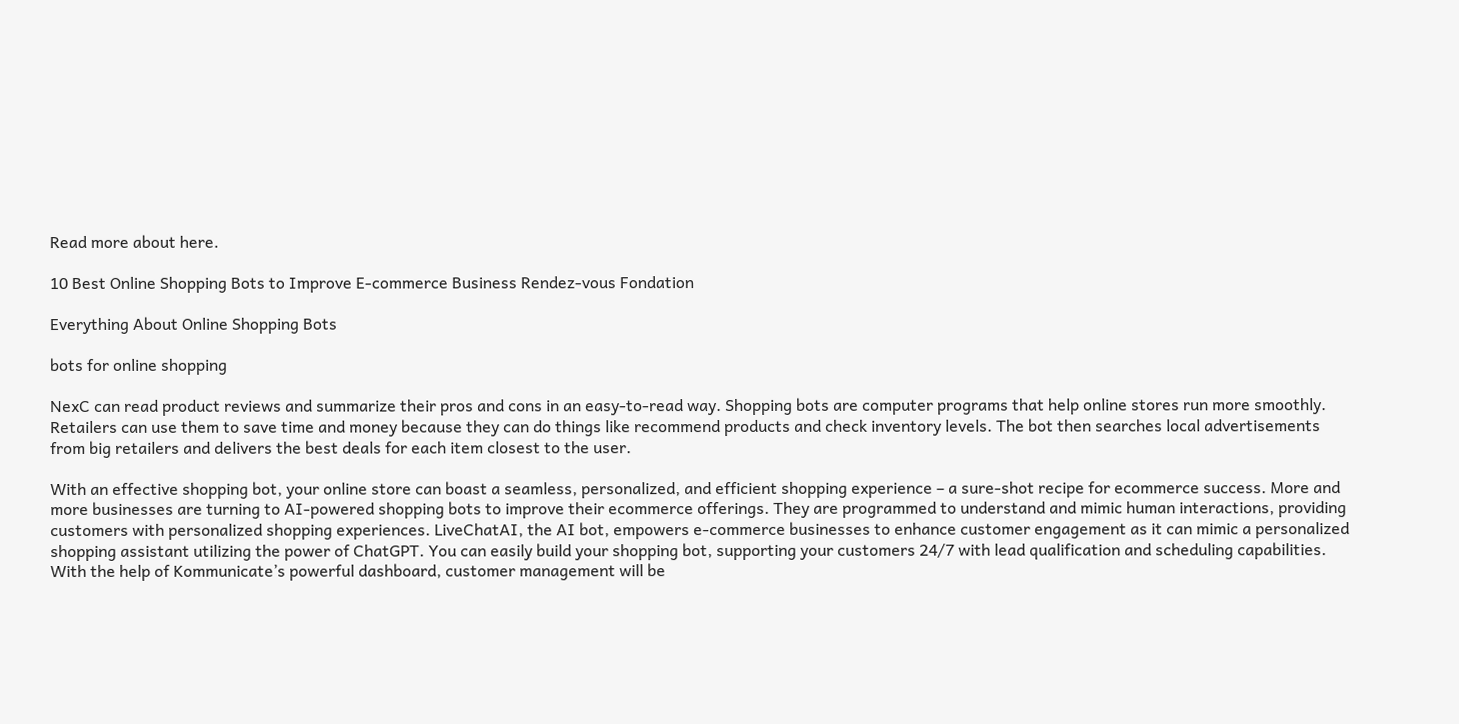Read more about here.

10 Best Online Shopping Bots to Improve E-commerce Business Rendez-vous Fondation

Everything About Online Shopping Bots

bots for online shopping

NexC can read product reviews and summarize their pros and cons in an easy-to-read way. Shopping bots are computer programs that help online stores run more smoothly. Retailers can use them to save time and money because they can do things like recommend products and check inventory levels. The bot then searches local advertisements from big retailers and delivers the best deals for each item closest to the user.

With an effective shopping bot, your online store can boast a seamless, personalized, and efficient shopping experience – a sure-shot recipe for ecommerce success. More and more businesses are turning to AI-powered shopping bots to improve their ecommerce offerings. They are programmed to understand and mimic human interactions, providing customers with personalized shopping experiences. LiveChatAI, the AI bot, empowers e-commerce businesses to enhance customer engagement as it can mimic a personalized shopping assistant utilizing the power of ChatGPT. You can easily build your shopping bot, supporting your customers 24/7 with lead qualification and scheduling capabilities. With the help of Kommunicate’s powerful dashboard, customer management will be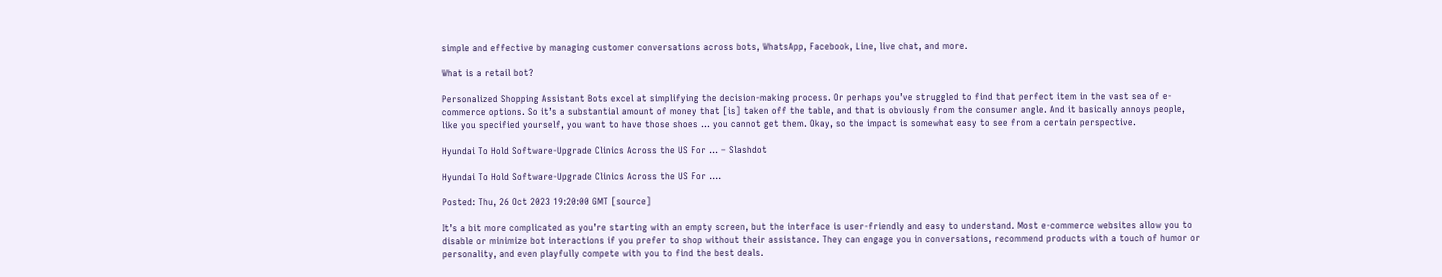simple and effective by managing customer conversations across bots, WhatsApp, Facebook, Line, live chat, and more.

What is a retail bot?

Personalized Shopping Assistant Bots excel at simplifying the decision-making process. Or perhaps you’ve struggled to find that perfect item in the vast sea of e-commerce options. So it’s a substantial amount of money that [is] taken off the table, and that is obviously from the consumer angle. And it basically annoys people, like you specified yourself, you want to have those shoes … you cannot get them. Okay, so the impact is somewhat easy to see from a certain perspective.

Hyundai To Hold Software-Upgrade Clinics Across the US For … – Slashdot

Hyundai To Hold Software-Upgrade Clinics Across the US For ….

Posted: Thu, 26 Oct 2023 19:20:00 GMT [source]

It’s a bit more complicated as you’re starting with an empty screen, but the interface is user-friendly and easy to understand. Most e-commerce websites allow you to disable or minimize bot interactions if you prefer to shop without their assistance. They can engage you in conversations, recommend products with a touch of humor or personality, and even playfully compete with you to find the best deals.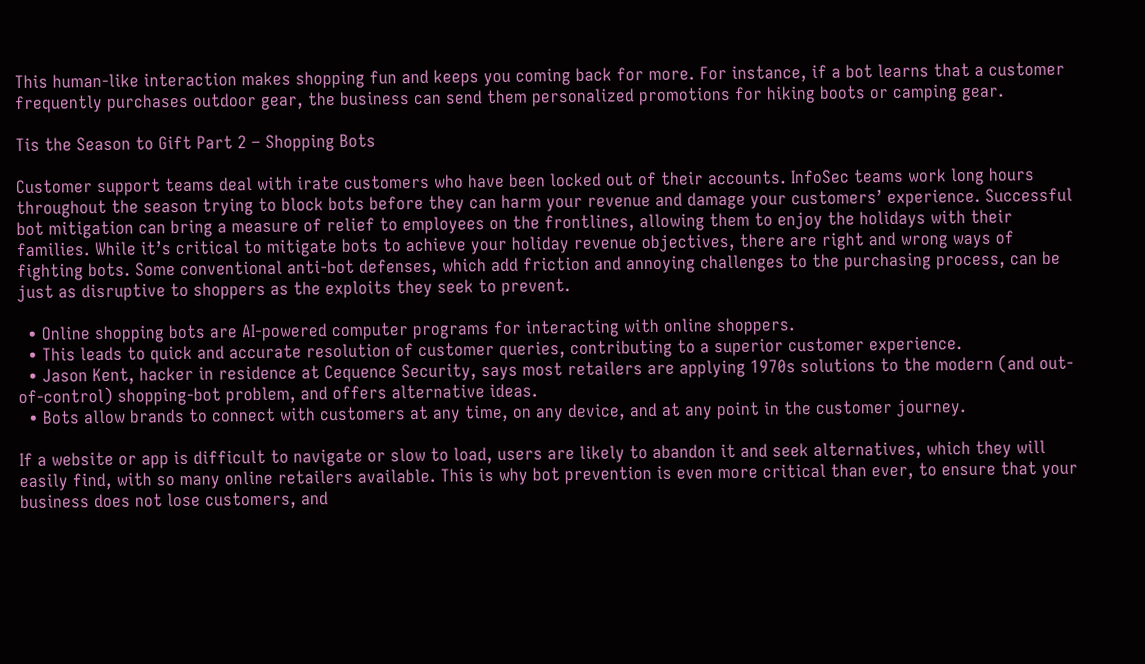This human-like interaction makes shopping fun and keeps you coming back for more. For instance, if a bot learns that a customer frequently purchases outdoor gear, the business can send them personalized promotions for hiking boots or camping gear.

Tis the Season to Gift Part 2 – Shopping Bots

Customer support teams deal with irate customers who have been locked out of their accounts. InfoSec teams work long hours throughout the season trying to block bots before they can harm your revenue and damage your customers’ experience. Successful bot mitigation can bring a measure of relief to employees on the frontlines, allowing them to enjoy the holidays with their families. While it’s critical to mitigate bots to achieve your holiday revenue objectives, there are right and wrong ways of fighting bots. Some conventional anti-bot defenses, which add friction and annoying challenges to the purchasing process, can be just as disruptive to shoppers as the exploits they seek to prevent.

  • Online shopping bots are AI-powered computer programs for interacting with online shoppers.
  • This leads to quick and accurate resolution of customer queries, contributing to a superior customer experience.
  • Jason Kent, hacker in residence at Cequence Security, says most retailers are applying 1970s solutions to the modern (and out-of-control) shopping-bot problem, and offers alternative ideas.
  • Bots allow brands to connect with customers at any time, on any device, and at any point in the customer journey.

If a website or app is difficult to navigate or slow to load, users are likely to abandon it and seek alternatives, which they will easily find, with so many online retailers available. This is why bot prevention is even more critical than ever, to ensure that your business does not lose customers, and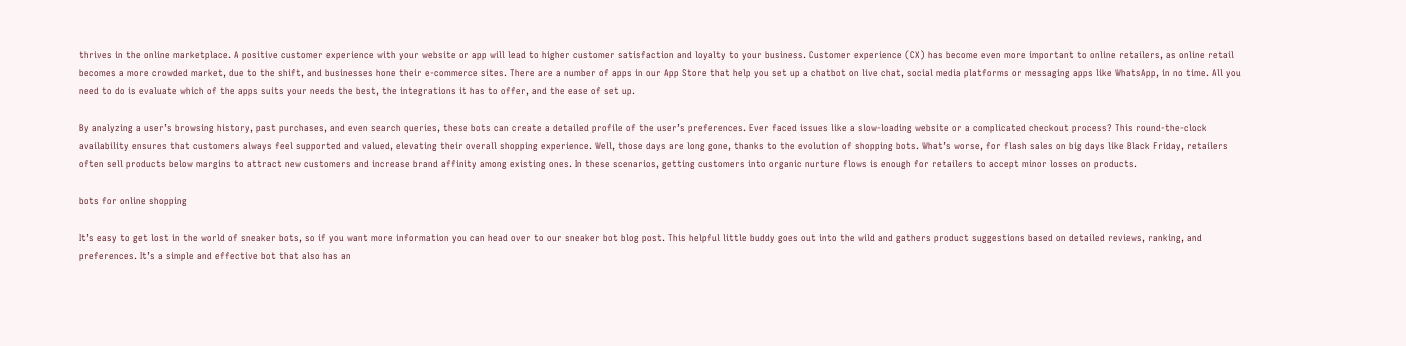thrives in the online marketplace. A positive customer experience with your website or app will lead to higher customer satisfaction and loyalty to your business. Customer experience (CX) has become even more important to online retailers, as online retail becomes a more crowded market, due to the shift, and businesses hone their e-commerce sites. There are a number of apps in our App Store that help you set up a chatbot on live chat, social media platforms or messaging apps like WhatsApp, in no time. All you need to do is evaluate which of the apps suits your needs the best, the integrations it has to offer, and the ease of set up.

By analyzing a user’s browsing history, past purchases, and even search queries, these bots can create a detailed profile of the user’s preferences. Ever faced issues like a slow-loading website or a complicated checkout process? This round-the-clock availability ensures that customers always feel supported and valued, elevating their overall shopping experience. Well, those days are long gone, thanks to the evolution of shopping bots. What’s worse, for flash sales on big days like Black Friday, retailers often sell products below margins to attract new customers and increase brand affinity among existing ones. In these scenarios, getting customers into organic nurture flows is enough for retailers to accept minor losses on products.

bots for online shopping

It’s easy to get lost in the world of sneaker bots, so if you want more information you can head over to our sneaker bot blog post. This helpful little buddy goes out into the wild and gathers product suggestions based on detailed reviews, ranking, and preferences. It’s a simple and effective bot that also has an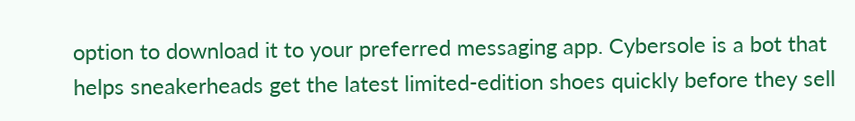option to download it to your preferred messaging app. Cybersole is a bot that helps sneakerheads get the latest limited-edition shoes quickly before they sell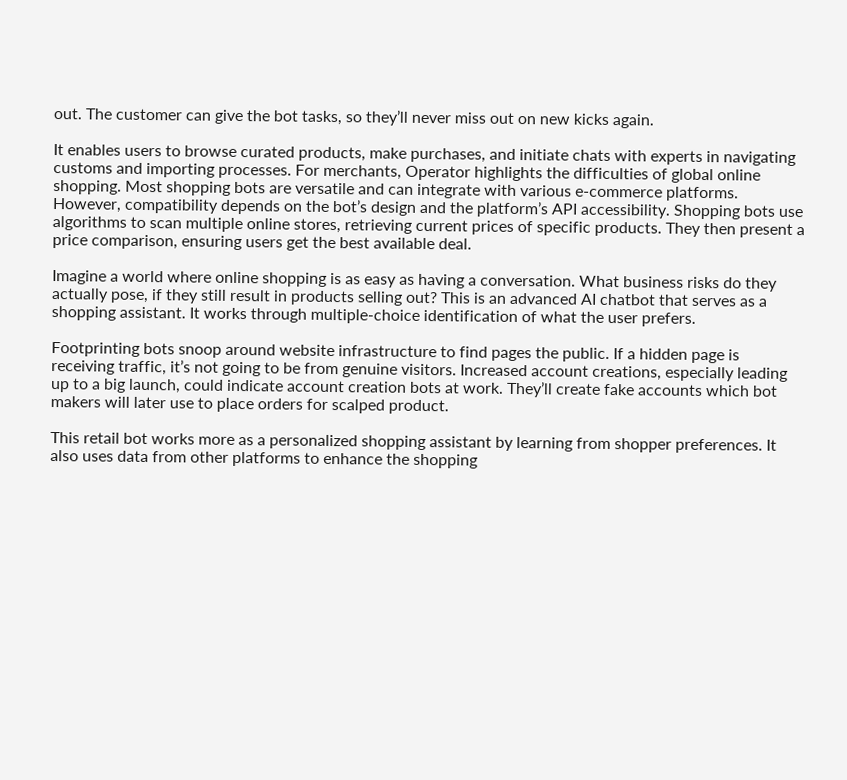out. The customer can give the bot tasks, so they’ll never miss out on new kicks again.

It enables users to browse curated products, make purchases, and initiate chats with experts in navigating customs and importing processes. For merchants, Operator highlights the difficulties of global online shopping. Most shopping bots are versatile and can integrate with various e-commerce platforms. However, compatibility depends on the bot’s design and the platform’s API accessibility. Shopping bots use algorithms to scan multiple online stores, retrieving current prices of specific products. They then present a price comparison, ensuring users get the best available deal.

Imagine a world where online shopping is as easy as having a conversation. What business risks do they actually pose, if they still result in products selling out? This is an advanced AI chatbot that serves as a shopping assistant. It works through multiple-choice identification of what the user prefers.

Footprinting bots snoop around website infrastructure to find pages the public. If a hidden page is receiving traffic, it’s not going to be from genuine visitors. Increased account creations, especially leading up to a big launch, could indicate account creation bots at work. They’ll create fake accounts which bot makers will later use to place orders for scalped product.

This retail bot works more as a personalized shopping assistant by learning from shopper preferences. It also uses data from other platforms to enhance the shopping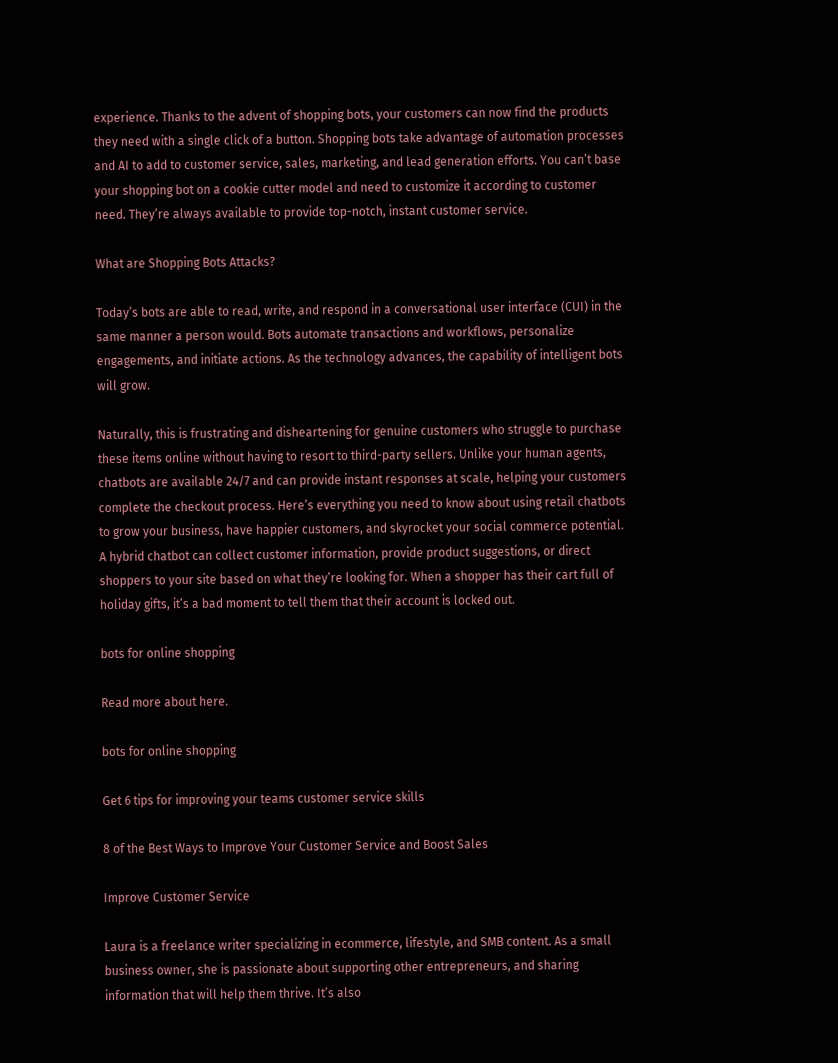experience. Thanks to the advent of shopping bots, your customers can now find the products they need with a single click of a button. Shopping bots take advantage of automation processes and AI to add to customer service, sales, marketing, and lead generation efforts. You can’t base your shopping bot on a cookie cutter model and need to customize it according to customer need. They’re always available to provide top-notch, instant customer service.

What are Shopping Bots Attacks?

Today’s bots are able to read, write, and respond in a conversational user interface (CUI) in the same manner a person would. Bots automate transactions and workflows, personalize engagements, and initiate actions. As the technology advances, the capability of intelligent bots will grow.

Naturally, this is frustrating and disheartening for genuine customers who struggle to purchase these items online without having to resort to third-party sellers. Unlike your human agents, chatbots are available 24/7 and can provide instant responses at scale, helping your customers complete the checkout process. Here’s everything you need to know about using retail chatbots to grow your business, have happier customers, and skyrocket your social commerce potential. A hybrid chatbot can collect customer information, provide product suggestions, or direct shoppers to your site based on what they’re looking for. When a shopper has their cart full of holiday gifts, it’s a bad moment to tell them that their account is locked out.

bots for online shopping

Read more about here.

bots for online shopping

Get 6 tips for improving your teams customer service skills

8 of the Best Ways to Improve Your Customer Service and Boost Sales

Improve Customer Service

Laura is a freelance writer specializing in ecommerce, lifestyle, and SMB content. As a small business owner, she is passionate about supporting other entrepreneurs, and sharing information that will help them thrive. It’s also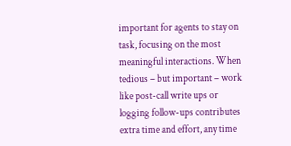important for agents to stay on task, focusing on the most meaningful interactions. When tedious – but important – work like post-call write ups or logging follow-ups contributes extra time and effort, any time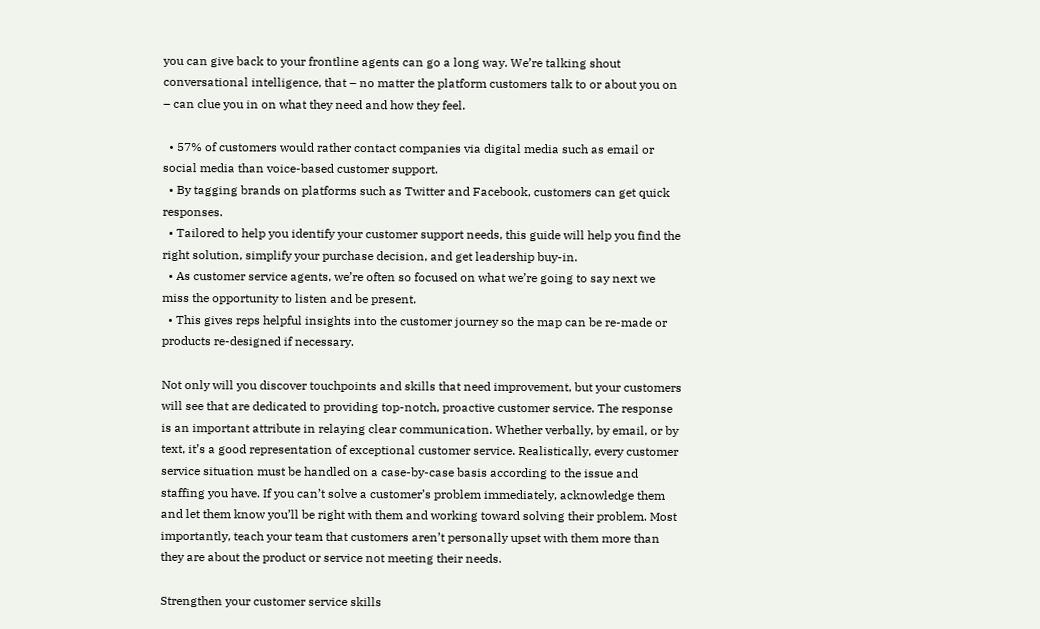you can give back to your frontline agents can go a long way. We’re talking shout conversational intelligence, that – no matter the platform customers talk to or about you on – can clue you in on what they need and how they feel.

  • 57% of customers would rather contact companies via digital media such as email or social media than voice-based customer support.
  • By tagging brands on platforms such as Twitter and Facebook, customers can get quick responses.
  • Tailored to help you identify your customer support needs, this guide will help you find the right solution, simplify your purchase decision, and get leadership buy-in.
  • As customer service agents, we’re often so focused on what we’re going to say next we miss the opportunity to listen and be present.
  • This gives reps helpful insights into the customer journey so the map can be re-made or products re-designed if necessary.

Not only will you discover touchpoints and skills that need improvement, but your customers will see that are dedicated to providing top-notch, proactive customer service. The response is an important attribute in relaying clear communication. Whether verbally, by email, or by text, it’s a good representation of exceptional customer service. Realistically, every customer service situation must be handled on a case-by-case basis according to the issue and staffing you have. If you can’t solve a customer’s problem immediately, acknowledge them and let them know you’ll be right with them and working toward solving their problem. Most importantly, teach your team that customers aren’t personally upset with them more than they are about the product or service not meeting their needs.

Strengthen your customer service skills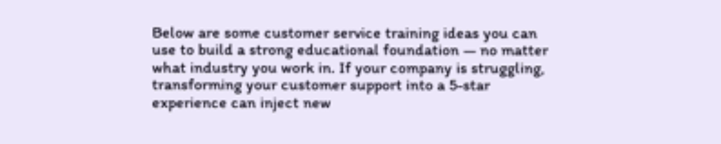Below are some customer service training ideas you can use to build a strong educational foundation — no matter what industry you work in. If your company is struggling, transforming your customer support into a 5-star experience can inject new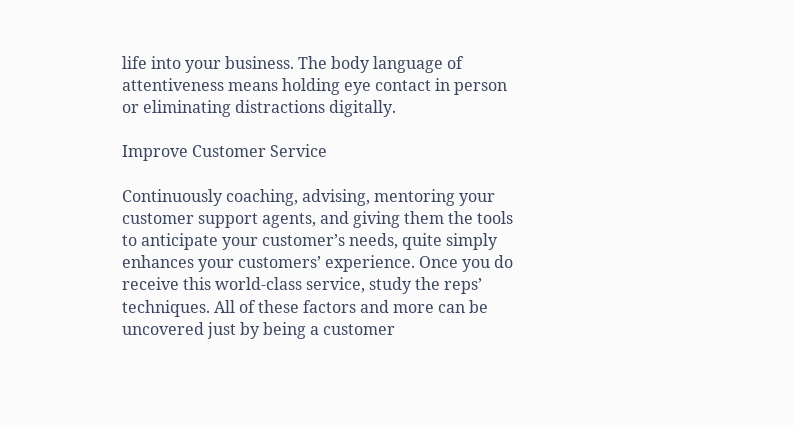life into your business. The body language of attentiveness means holding eye contact in person or eliminating distractions digitally.

Improve Customer Service

Continuously coaching, advising, mentoring your customer support agents, and giving them the tools to anticipate your customer’s needs, quite simply enhances your customers’ experience. Once you do receive this world-class service, study the reps’ techniques. All of these factors and more can be uncovered just by being a customer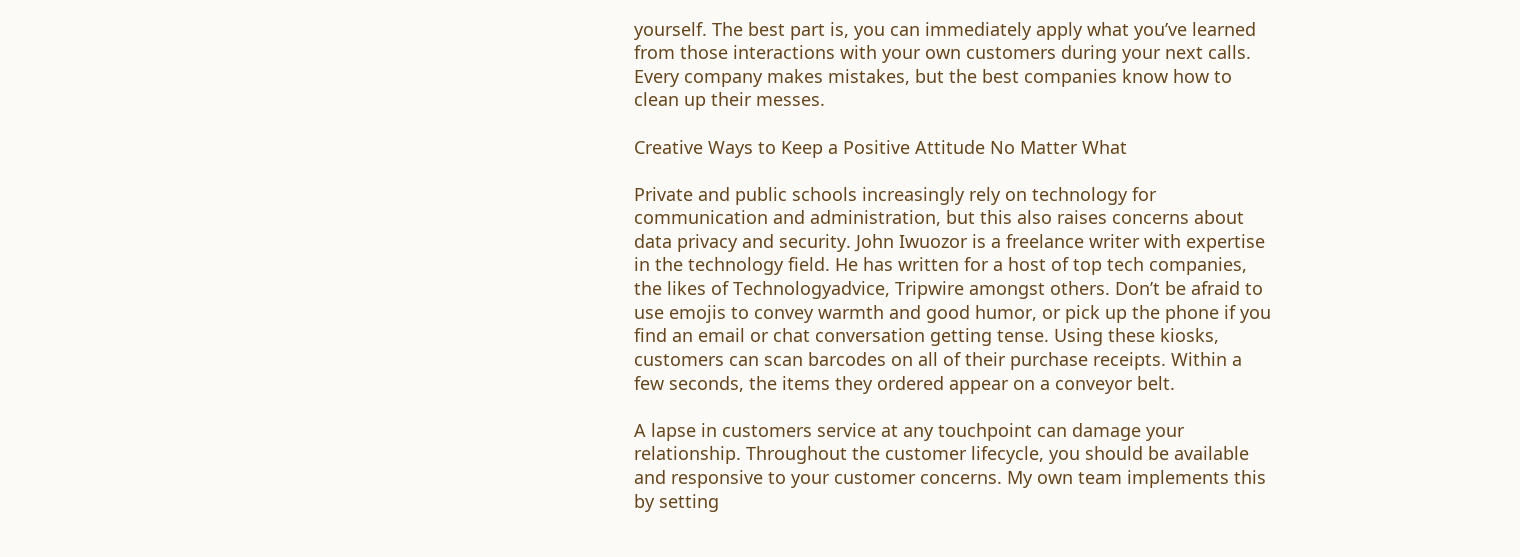yourself. The best part is, you can immediately apply what you’ve learned from those interactions with your own customers during your next calls. Every company makes mistakes, but the best companies know how to clean up their messes.

Creative Ways to Keep a Positive Attitude No Matter What

Private and public schools increasingly rely on technology for communication and administration, but this also raises concerns about data privacy and security. John Iwuozor is a freelance writer with expertise in the technology field. He has written for a host of top tech companies, the likes of Technologyadvice, Tripwire amongst others. Don’t be afraid to use emojis to convey warmth and good humor, or pick up the phone if you find an email or chat conversation getting tense. Using these kiosks, customers can scan barcodes on all of their purchase receipts. Within a few seconds, the items they ordered appear on a conveyor belt.

A lapse in customers service at any touchpoint can damage your relationship. Throughout the customer lifecycle, you should be available and responsive to your customer concerns. My own team implements this by setting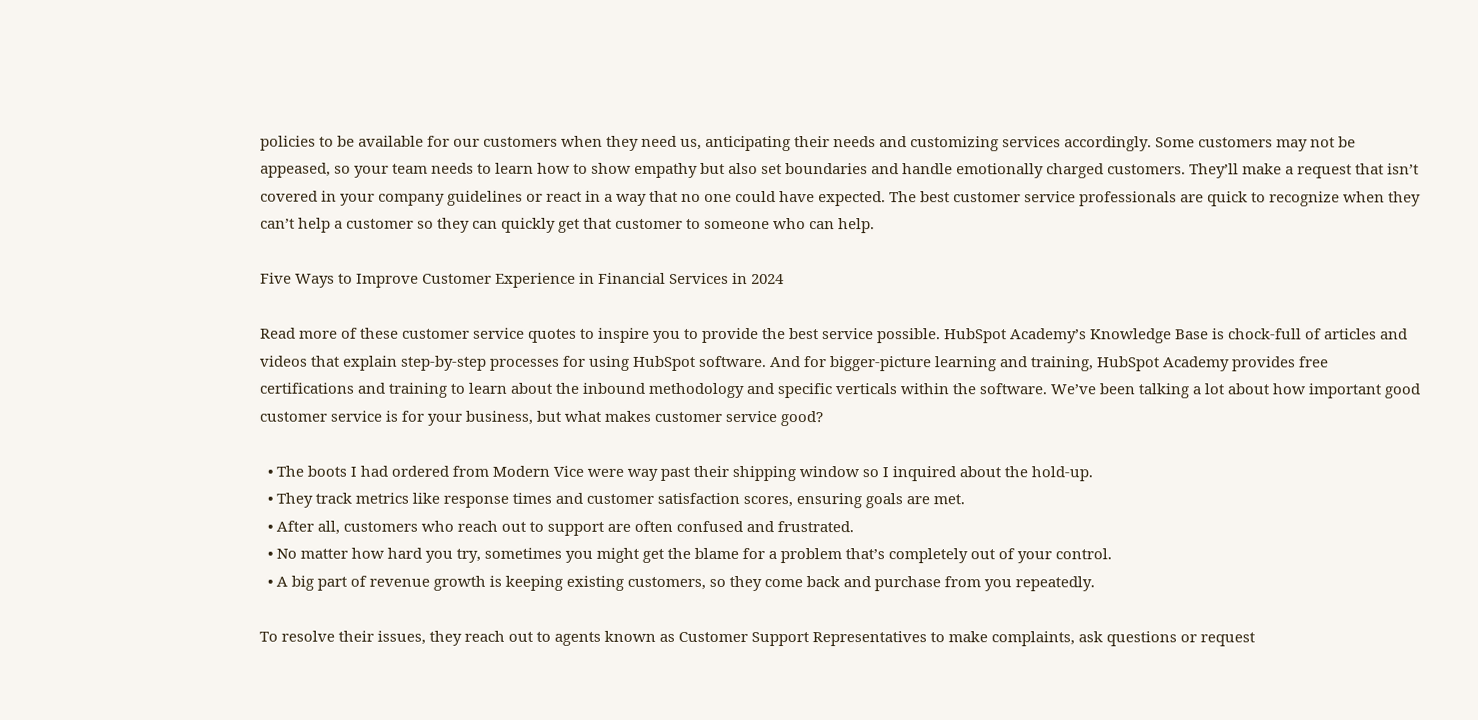policies to be available for our customers when they need us, anticipating their needs and customizing services accordingly. Some customers may not be appeased, so your team needs to learn how to show empathy but also set boundaries and handle emotionally charged customers. They’ll make a request that isn’t covered in your company guidelines or react in a way that no one could have expected. The best customer service professionals are quick to recognize when they can’t help a customer so they can quickly get that customer to someone who can help.

Five Ways to Improve Customer Experience in Financial Services in 2024

Read more of these customer service quotes to inspire you to provide the best service possible. HubSpot Academy’s Knowledge Base is chock-full of articles and videos that explain step-by-step processes for using HubSpot software. And for bigger-picture learning and training, HubSpot Academy provides free certifications and training to learn about the inbound methodology and specific verticals within the software. We’ve been talking a lot about how important good customer service is for your business, but what makes customer service good?

  • The boots I had ordered from Modern Vice were way past their shipping window so I inquired about the hold-up.
  • They track metrics like response times and customer satisfaction scores, ensuring goals are met.
  • After all, customers who reach out to support are often confused and frustrated.
  • No matter how hard you try, sometimes you might get the blame for a problem that’s completely out of your control.
  • A big part of revenue growth is keeping existing customers, so they come back and purchase from you repeatedly.

To resolve their issues, they reach out to agents known as Customer Support Representatives to make complaints, ask questions or request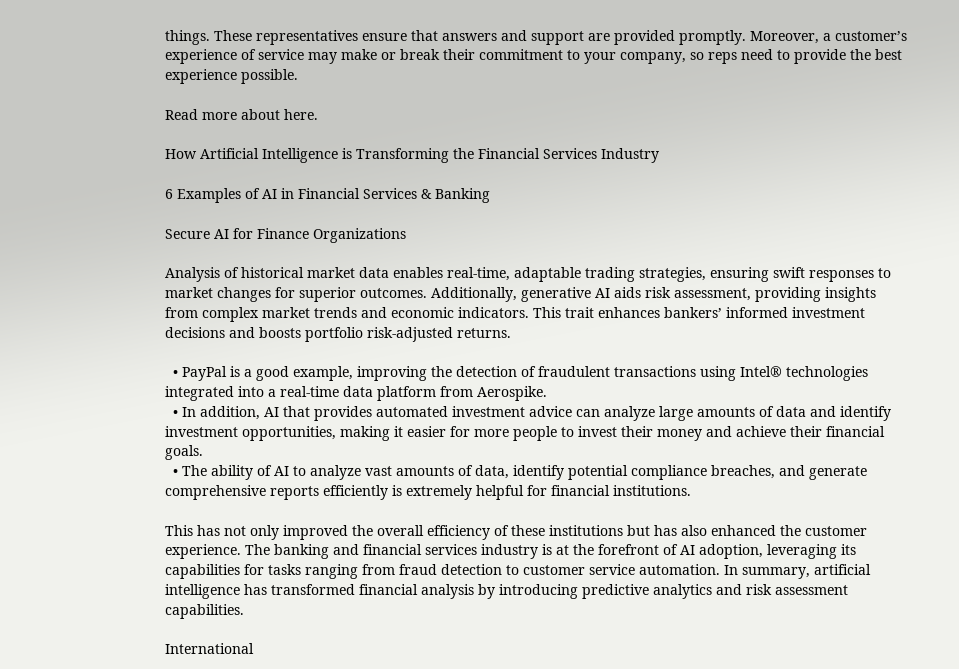things. These representatives ensure that answers and support are provided promptly. Moreover, a customer’s experience of service may make or break their commitment to your company, so reps need to provide the best experience possible.

Read more about here.

How Artificial Intelligence is Transforming the Financial Services Industry

6 Examples of AI in Financial Services & Banking

Secure AI for Finance Organizations

Analysis of historical market data enables real-time, adaptable trading strategies, ensuring swift responses to market changes for superior outcomes. Additionally, generative AI aids risk assessment, providing insights from complex market trends and economic indicators. This trait enhances bankers’ informed investment decisions and boosts portfolio risk-adjusted returns.

  • PayPal is a good example, improving the detection of fraudulent transactions using Intel® technologies integrated into a real-time data platform from Aerospike.
  • In addition, AI that provides automated investment advice can analyze large amounts of data and identify investment opportunities, making it easier for more people to invest their money and achieve their financial goals.
  • The ability of AI to analyze vast amounts of data, identify potential compliance breaches, and generate comprehensive reports efficiently is extremely helpful for financial institutions.

This has not only improved the overall efficiency of these institutions but has also enhanced the customer experience. The banking and financial services industry is at the forefront of AI adoption, leveraging its capabilities for tasks ranging from fraud detection to customer service automation. In summary, artificial intelligence has transformed financial analysis by introducing predictive analytics and risk assessment capabilities.

International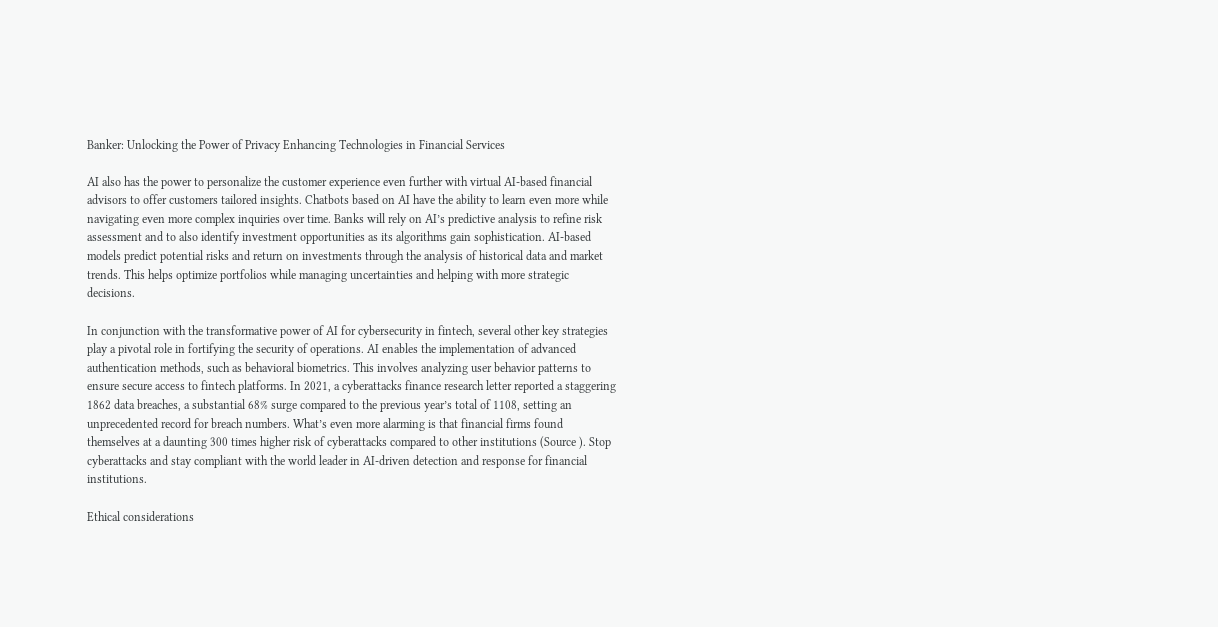Banker: Unlocking the Power of Privacy Enhancing Technologies in Financial Services

AI also has the power to personalize the customer experience even further with virtual AI-based financial advisors to offer customers tailored insights. Chatbots based on AI have the ability to learn even more while navigating even more complex inquiries over time. Banks will rely on AI’s predictive analysis to refine risk assessment and to also identify investment opportunities as its algorithms gain sophistication. AI-based models predict potential risks and return on investments through the analysis of historical data and market trends. This helps optimize portfolios while managing uncertainties and helping with more strategic decisions.

In conjunction with the transformative power of AI for cybersecurity in fintech, several other key strategies play a pivotal role in fortifying the security of operations. AI enables the implementation of advanced authentication methods, such as behavioral biometrics. This involves analyzing user behavior patterns to ensure secure access to fintech platforms. In 2021, a cyberattacks finance research letter reported a staggering 1862 data breaches, a substantial 68% surge compared to the previous year’s total of 1108, setting an unprecedented record for breach numbers. What’s even more alarming is that financial firms found themselves at a daunting 300 times higher risk of cyberattacks compared to other institutions (Source ). Stop cyberattacks and stay compliant with the world leader in AI-driven detection and response for financial institutions.

Ethical considerations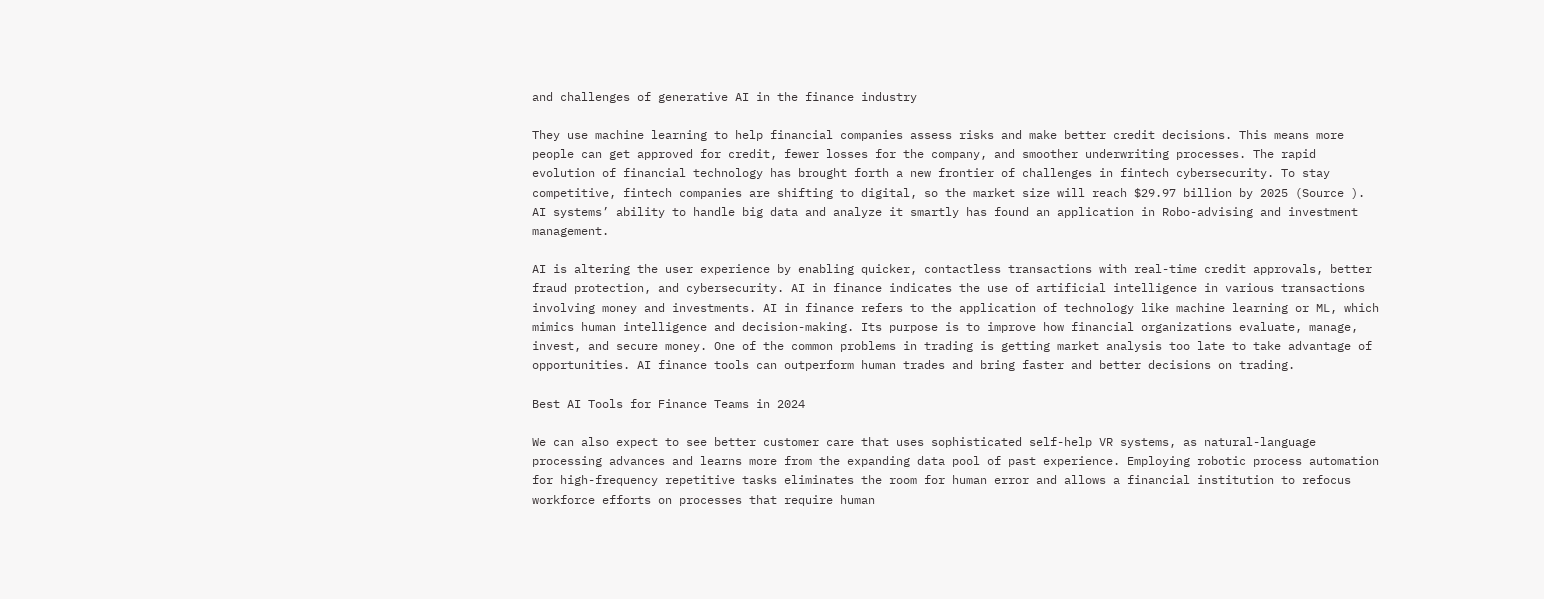and challenges of generative AI in the finance industry

They use machine learning to help financial companies assess risks and make better credit decisions. This means more people can get approved for credit, fewer losses for the company, and smoother underwriting processes. The rapid evolution of financial technology has brought forth a new frontier of challenges in fintech cybersecurity. To stay competitive, fintech companies are shifting to digital, so the market size will reach $29.97 billion by 2025 (Source ). AI systems’ ability to handle big data and analyze it smartly has found an application in Robo-advising and investment management.

AI is altering the user experience by enabling quicker, contactless transactions with real-time credit approvals, better fraud protection, and cybersecurity. AI in finance indicates the use of artificial intelligence in various transactions involving money and investments. AI in finance refers to the application of technology like machine learning or ML, which mimics human intelligence and decision-making. Its purpose is to improve how financial organizations evaluate, manage, invest, and secure money. One of the common problems in trading is getting market analysis too late to take advantage of opportunities. AI finance tools can outperform human trades and bring faster and better decisions on trading.

Best AI Tools for Finance Teams in 2024

We can also expect to see better customer care that uses sophisticated self-help VR systems, as natural-language processing advances and learns more from the expanding data pool of past experience. Employing robotic process automation for high-frequency repetitive tasks eliminates the room for human error and allows a financial institution to refocus workforce efforts on processes that require human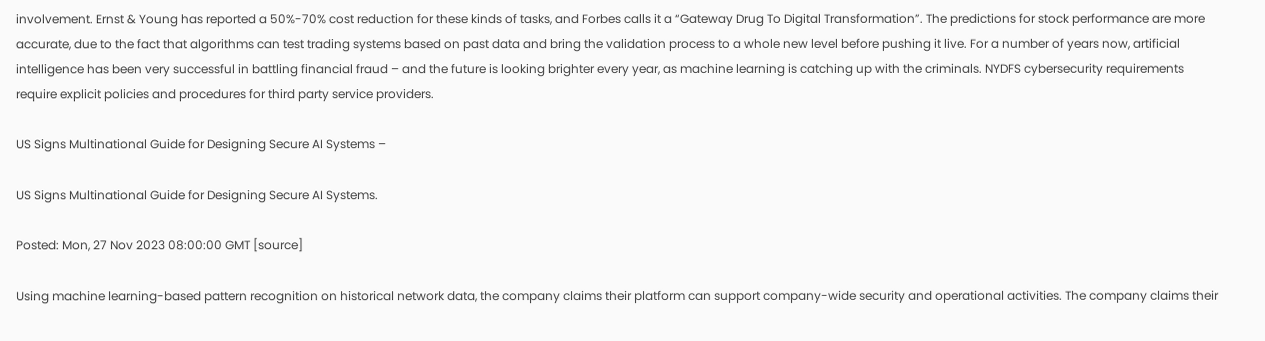involvement. Ernst & Young has reported a 50%-70% cost reduction for these kinds of tasks, and Forbes calls it a “Gateway Drug To Digital Transformation”. The predictions for stock performance are more accurate, due to the fact that algorithms can test trading systems based on past data and bring the validation process to a whole new level before pushing it live. For a number of years now, artificial intelligence has been very successful in battling financial fraud – and the future is looking brighter every year, as machine learning is catching up with the criminals. NYDFS cybersecurity requirements require explicit policies and procedures for third party service providers.

US Signs Multinational Guide for Designing Secure AI Systems –

US Signs Multinational Guide for Designing Secure AI Systems.

Posted: Mon, 27 Nov 2023 08:00:00 GMT [source]

Using machine learning-based pattern recognition on historical network data, the company claims their platform can support company-wide security and operational activities. The company claims their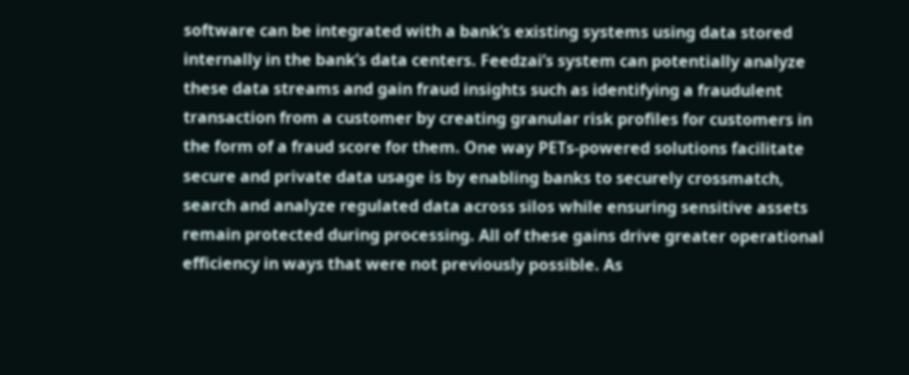software can be integrated with a bank’s existing systems using data stored internally in the bank’s data centers. Feedzai’s system can potentially analyze these data streams and gain fraud insights such as identifying a fraudulent transaction from a customer by creating granular risk profiles for customers in the form of a fraud score for them. One way PETs-powered solutions facilitate secure and private data usage is by enabling banks to securely crossmatch, search and analyze regulated data across silos while ensuring sensitive assets remain protected during processing. All of these gains drive greater operational efficiency in ways that were not previously possible. As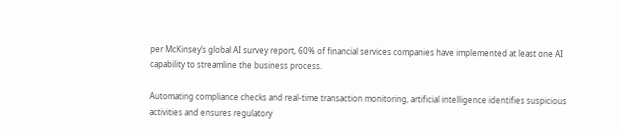per McKinsey’s global AI survey report, 60% of financial services companies have implemented at least one AI capability to streamline the business process.

Automating compliance checks and real-time transaction monitoring, artificial intelligence identifies suspicious activities and ensures regulatory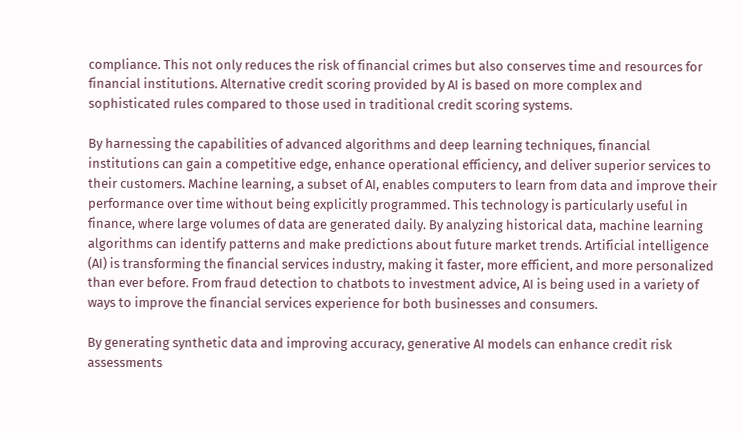compliance. This not only reduces the risk of financial crimes but also conserves time and resources for financial institutions. Alternative credit scoring provided by AI is based on more complex and sophisticated rules compared to those used in traditional credit scoring systems.

By harnessing the capabilities of advanced algorithms and deep learning techniques, financial institutions can gain a competitive edge, enhance operational efficiency, and deliver superior services to their customers. Machine learning, a subset of AI, enables computers to learn from data and improve their performance over time without being explicitly programmed. This technology is particularly useful in finance, where large volumes of data are generated daily. By analyzing historical data, machine learning algorithms can identify patterns and make predictions about future market trends. Artificial intelligence (AI) is transforming the financial services industry, making it faster, more efficient, and more personalized than ever before. From fraud detection to chatbots to investment advice, AI is being used in a variety of ways to improve the financial services experience for both businesses and consumers.

By generating synthetic data and improving accuracy, generative AI models can enhance credit risk assessments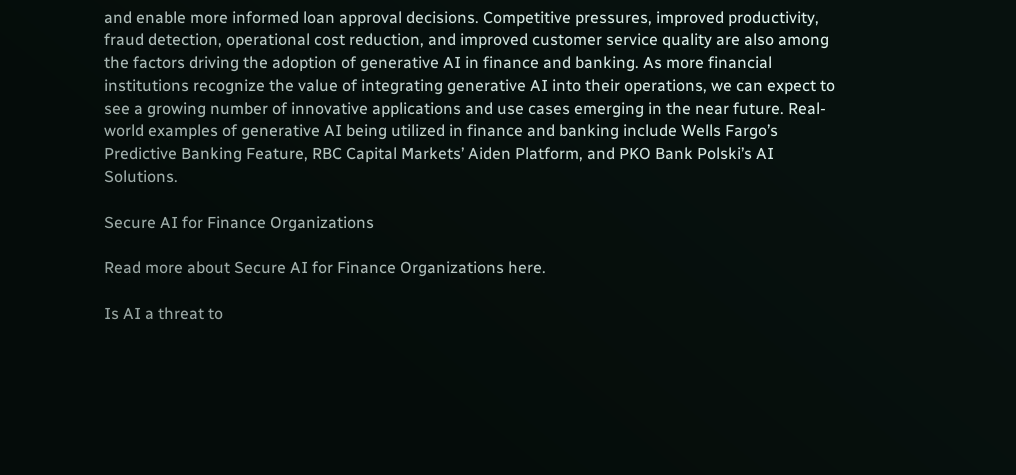and enable more informed loan approval decisions. Competitive pressures, improved productivity, fraud detection, operational cost reduction, and improved customer service quality are also among the factors driving the adoption of generative AI in finance and banking. As more financial institutions recognize the value of integrating generative AI into their operations, we can expect to see a growing number of innovative applications and use cases emerging in the near future. Real-world examples of generative AI being utilized in finance and banking include Wells Fargo’s Predictive Banking Feature, RBC Capital Markets’ Aiden Platform, and PKO Bank Polski’s AI Solutions.

Secure AI for Finance Organizations

Read more about Secure AI for Finance Organizations here.

Is AI a threat to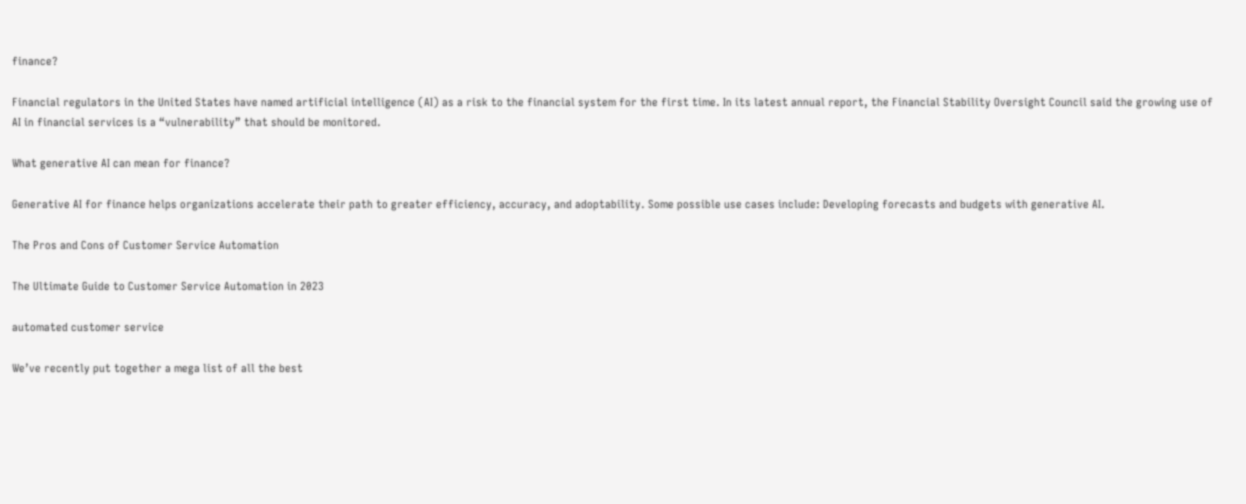finance?

Financial regulators in the United States have named artificial intelligence (AI) as a risk to the financial system for the first time. In its latest annual report, the Financial Stability Oversight Council said the growing use of AI in financial services is a “vulnerability” that should be monitored.

What generative AI can mean for finance?

Generative AI for finance helps organizations accelerate their path to greater efficiency, accuracy, and adoptability. Some possible use cases include: Developing forecasts and budgets with generative AI.

The Pros and Cons of Customer Service Automation

The Ultimate Guide to Customer Service Automation in 2023

automated customer service

We’ve recently put together a mega list of all the best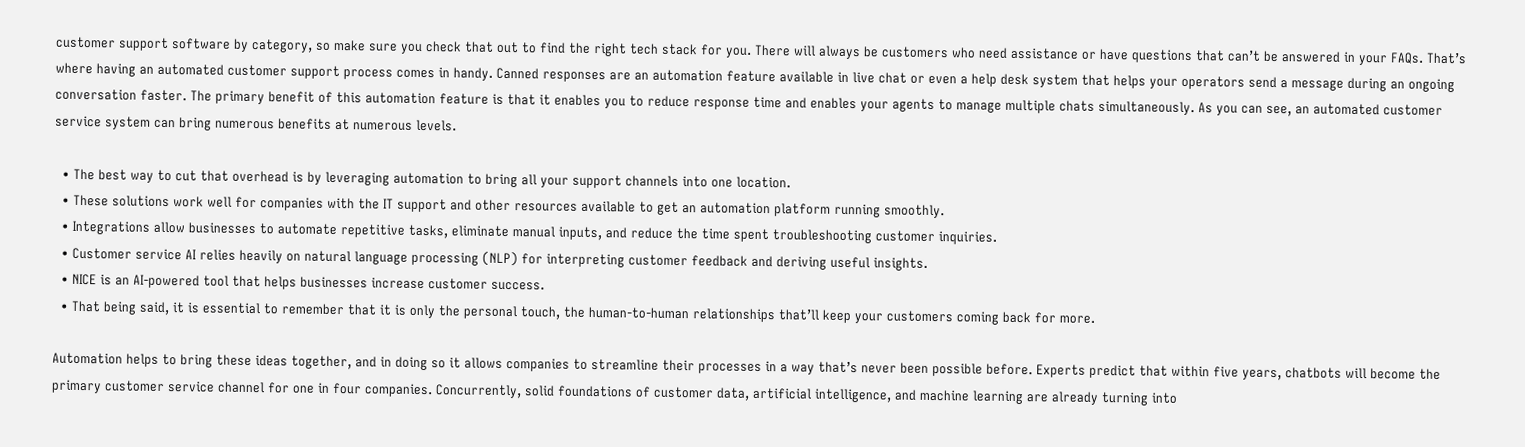customer support software by category, so make sure you check that out to find the right tech stack for you. There will always be customers who need assistance or have questions that can’t be answered in your FAQs. That’s where having an automated customer support process comes in handy. Canned responses are an automation feature available in live chat or even a help desk system that helps your operators send a message during an ongoing conversation faster. The primary benefit of this automation feature is that it enables you to reduce response time and enables your agents to manage multiple chats simultaneously. As you can see, an automated customer service system can bring numerous benefits at numerous levels.

  • The best way to cut that overhead is by leveraging automation to bring all your support channels into one location.
  • These solutions work well for companies with the IT support and other resources available to get an automation platform running smoothly.
  • Integrations allow businesses to automate repetitive tasks, eliminate manual inputs, and reduce the time spent troubleshooting customer inquiries.
  • Customer service AI relies heavily on natural language processing (NLP) for interpreting customer feedback and deriving useful insights.
  • NICE is an AI-powered tool that helps businesses increase customer success.
  • That being said, it is essential to remember that it is only the personal touch, the human-to-human relationships that’ll keep your customers coming back for more.

Automation helps to bring these ideas together, and in doing so it allows companies to streamline their processes in a way that’s never been possible before. Experts predict that within five years, chatbots will become the primary customer service channel for one in four companies. Concurrently, solid foundations of customer data, artificial intelligence, and machine learning are already turning into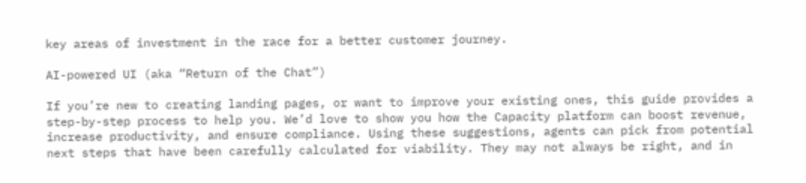key areas of investment in the race for a better customer journey.

AI-powered UI (aka “Return of the Chat”)

If you’re new to creating landing pages, or want to improve your existing ones, this guide provides a step-by-step process to help you. We’d love to show you how the Capacity platform can boost revenue, increase productivity, and ensure compliance. Using these suggestions, agents can pick from potential next steps that have been carefully calculated for viability. They may not always be right, and in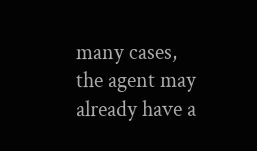many cases, the agent may already have a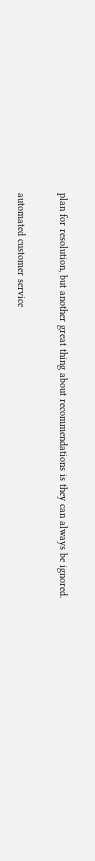plan for resolution, but another great thing about recommendations is they can always be ignored.

automated customer service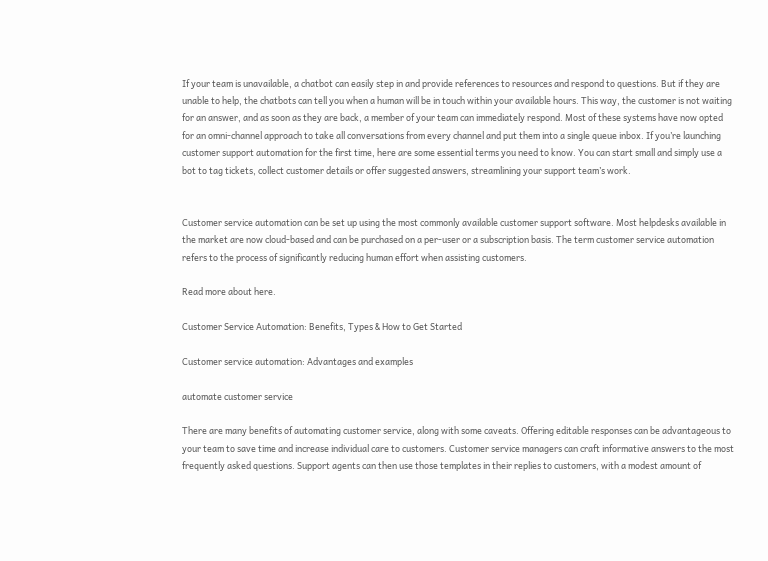If your team is unavailable, a chatbot can easily step in and provide references to resources and respond to questions. But if they are unable to help, the chatbots can tell you when a human will be in touch within your available hours. This way, the customer is not waiting for an answer, and as soon as they are back, a member of your team can immediately respond. Most of these systems have now opted for an omni-channel approach to take all conversations from every channel and put them into a single queue inbox. If you’re launching customer support automation for the first time, here are some essential terms you need to know. You can start small and simply use a bot to tag tickets, collect customer details or offer suggested answers, streamlining your support team’s work.


Customer service automation can be set up using the most commonly available customer support software. Most helpdesks available in the market are now cloud-based and can be purchased on a per-user or a subscription basis. The term customer service automation refers to the process of significantly reducing human effort when assisting customers.

Read more about here.

Customer Service Automation: Benefits, Types & How to Get Started

Customer service automation: Advantages and examples

automate customer service

There are many benefits of automating customer service, along with some caveats. Offering editable responses can be advantageous to your team to save time and increase individual care to customers. Customer service managers can craft informative answers to the most frequently asked questions. Support agents can then use those templates in their replies to customers, with a modest amount of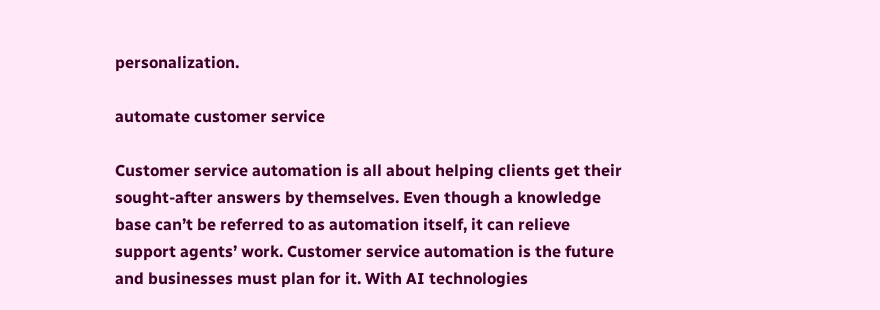personalization.

automate customer service

Customer service automation is all about helping clients get their sought-after answers by themselves. Even though a knowledge base can’t be referred to as automation itself, it can relieve support agents’ work. Customer service automation is the future and businesses must plan for it. With AI technologies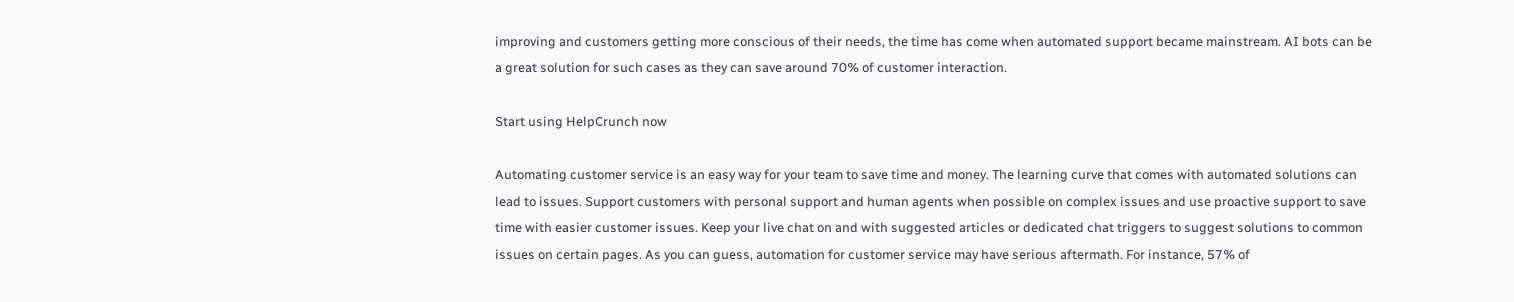improving and customers getting more conscious of their needs, the time has come when automated support became mainstream. AI bots can be a great solution for such cases as they can save around 70% of customer interaction.

Start using HelpCrunch now

Automating customer service is an easy way for your team to save time and money. The learning curve that comes with automated solutions can lead to issues. Support customers with personal support and human agents when possible on complex issues and use proactive support to save time with easier customer issues. Keep your live chat on and with suggested articles or dedicated chat triggers to suggest solutions to common issues on certain pages. As you can guess, automation for customer service may have serious aftermath. For instance, 57% of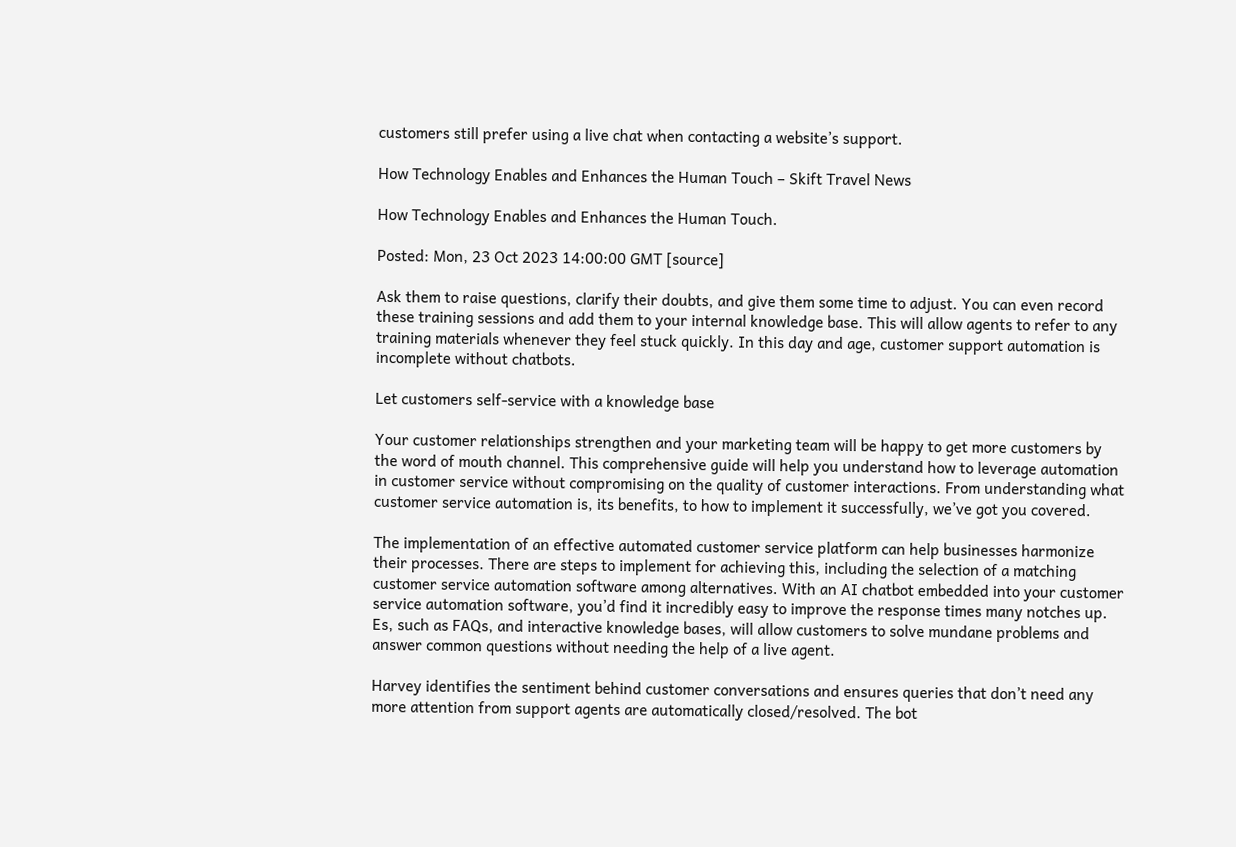customers still prefer using a live chat when contacting a website’s support.

How Technology Enables and Enhances the Human Touch – Skift Travel News

How Technology Enables and Enhances the Human Touch.

Posted: Mon, 23 Oct 2023 14:00:00 GMT [source]

Ask them to raise questions, clarify their doubts, and give them some time to adjust. You can even record these training sessions and add them to your internal knowledge base. This will allow agents to refer to any training materials whenever they feel stuck quickly. In this day and age, customer support automation is incomplete without chatbots.

Let customers self-service with a knowledge base

Your customer relationships strengthen and your marketing team will be happy to get more customers by the word of mouth channel. This comprehensive guide will help you understand how to leverage automation in customer service without compromising on the quality of customer interactions. From understanding what customer service automation is, its benefits, to how to implement it successfully, we’ve got you covered.

The implementation of an effective automated customer service platform can help businesses harmonize their processes. There are steps to implement for achieving this, including the selection of a matching customer service automation software among alternatives. With an AI chatbot embedded into your customer service automation software, you’d find it incredibly easy to improve the response times many notches up. Es, such as FAQs, and interactive knowledge bases, will allow customers to solve mundane problems and answer common questions without needing the help of a live agent.

Harvey identifies the sentiment behind customer conversations and ensures queries that don’t need any more attention from support agents are automatically closed/resolved. The bot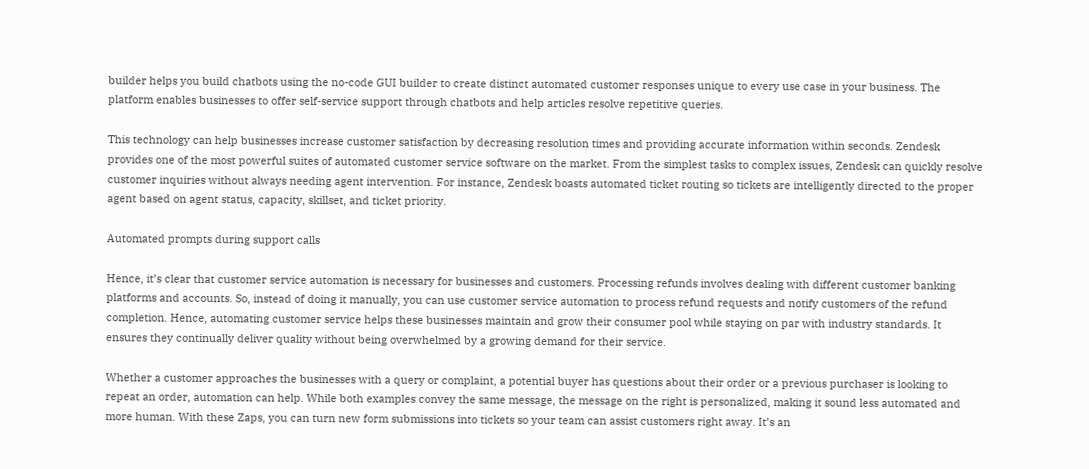builder helps you build chatbots using the no-code GUI builder to create distinct automated customer responses unique to every use case in your business. The platform enables businesses to offer self-service support through chatbots and help articles resolve repetitive queries.

This technology can help businesses increase customer satisfaction by decreasing resolution times and providing accurate information within seconds. Zendesk provides one of the most powerful suites of automated customer service software on the market. From the simplest tasks to complex issues, Zendesk can quickly resolve customer inquiries without always needing agent intervention. For instance, Zendesk boasts automated ticket routing so tickets are intelligently directed to the proper agent based on agent status, capacity, skillset, and ticket priority.

Automated prompts during support calls

Hence, it’s clear that customer service automation is necessary for businesses and customers. Processing refunds involves dealing with different customer banking platforms and accounts. So, instead of doing it manually, you can use customer service automation to process refund requests and notify customers of the refund completion. Hence, automating customer service helps these businesses maintain and grow their consumer pool while staying on par with industry standards. It ensures they continually deliver quality without being overwhelmed by a growing demand for their service.

Whether a customer approaches the businesses with a query or complaint, a potential buyer has questions about their order or a previous purchaser is looking to repeat an order, automation can help. While both examples convey the same message, the message on the right is personalized, making it sound less automated and more human. With these Zaps, you can turn new form submissions into tickets so your team can assist customers right away. It’s an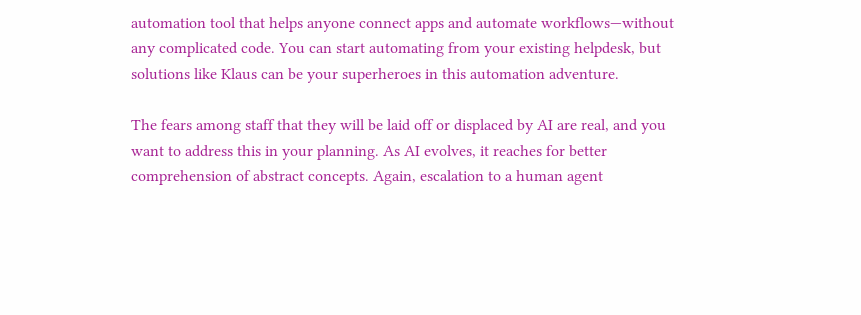automation tool that helps anyone connect apps and automate workflows—without any complicated code. You can start automating from your existing helpdesk, but solutions like Klaus can be your superheroes in this automation adventure.

The fears among staff that they will be laid off or displaced by AI are real, and you want to address this in your planning. As AI evolves, it reaches for better comprehension of abstract concepts. Again, escalation to a human agent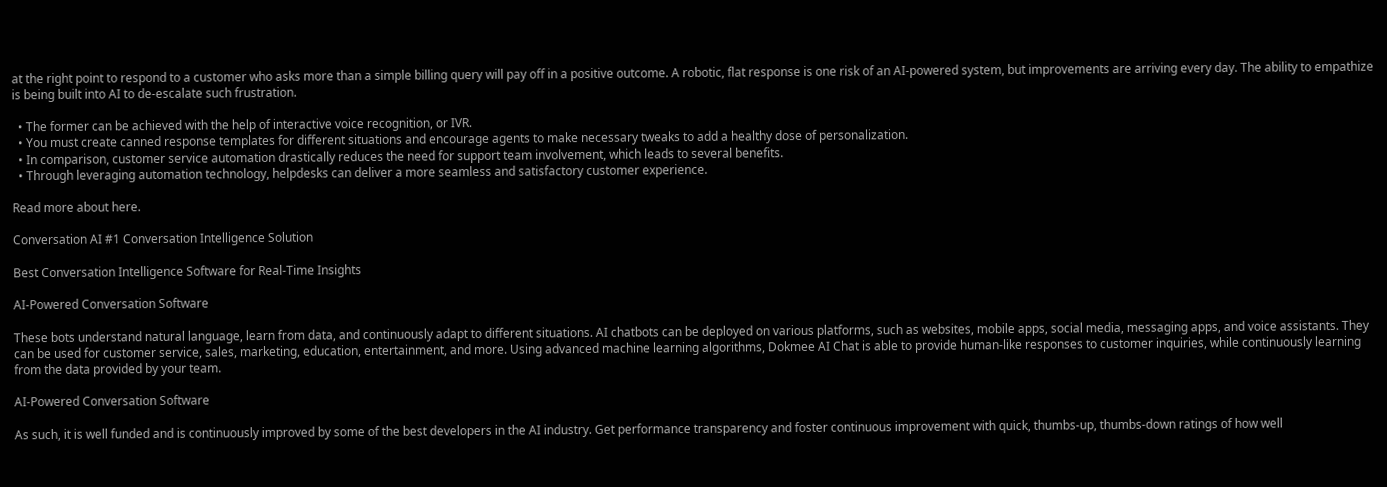at the right point to respond to a customer who asks more than a simple billing query will pay off in a positive outcome. A robotic, flat response is one risk of an AI-powered system, but improvements are arriving every day. The ability to empathize is being built into AI to de-escalate such frustration.

  • The former can be achieved with the help of interactive voice recognition, or IVR.
  • You must create canned response templates for different situations and encourage agents to make necessary tweaks to add a healthy dose of personalization.
  • In comparison, customer service automation drastically reduces the need for support team involvement, which leads to several benefits.
  • Through leveraging automation technology, helpdesks can deliver a more seamless and satisfactory customer experience.

Read more about here.

Conversation AI #1 Conversation Intelligence Solution

Best Conversation Intelligence Software for Real-Time Insights

AI-Powered Conversation Software

These bots understand natural language, learn from data, and continuously adapt to different situations. AI chatbots can be deployed on various platforms, such as websites, mobile apps, social media, messaging apps, and voice assistants. They can be used for customer service, sales, marketing, education, entertainment, and more. Using advanced machine learning algorithms, Dokmee AI Chat is able to provide human-like responses to customer inquiries, while continuously learning from the data provided by your team.

AI-Powered Conversation Software

As such, it is well funded and is continuously improved by some of the best developers in the AI industry. Get performance transparency and foster continuous improvement with quick, thumbs-up, thumbs-down ratings of how well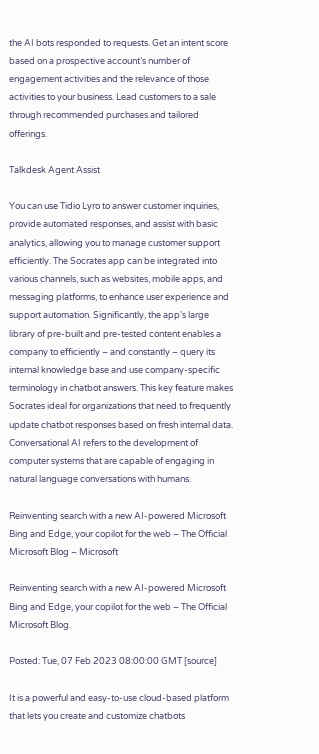the AI bots responded to requests. Get an intent score based on a prospective account’s number of engagement activities and the relevance of those activities to your business. Lead customers to a sale through recommended purchases and tailored offerings.

Talkdesk Agent Assist

You can use Tidio Lyro to answer customer inquiries, provide automated responses, and assist with basic analytics, allowing you to manage customer support efficiently. The Socrates app can be integrated into various channels, such as websites, mobile apps, and messaging platforms, to enhance user experience and support automation. Significantly, the app’s large library of pre-built and pre-tested content enables a company to efficiently – and constantly – query its internal knowledge base and use company-specific terminology in chatbot answers. This key feature makes Socrates ideal for organizations that need to frequently update chatbot responses based on fresh internal data. Conversational AI refers to the development of computer systems that are capable of engaging in natural language conversations with humans.

Reinventing search with a new AI-powered Microsoft Bing and Edge, your copilot for the web – The Official Microsoft Blog – Microsoft

Reinventing search with a new AI-powered Microsoft Bing and Edge, your copilot for the web – The Official Microsoft Blog.

Posted: Tue, 07 Feb 2023 08:00:00 GMT [source]

It is a powerful and easy-to-use cloud-based platform that lets you create and customize chatbots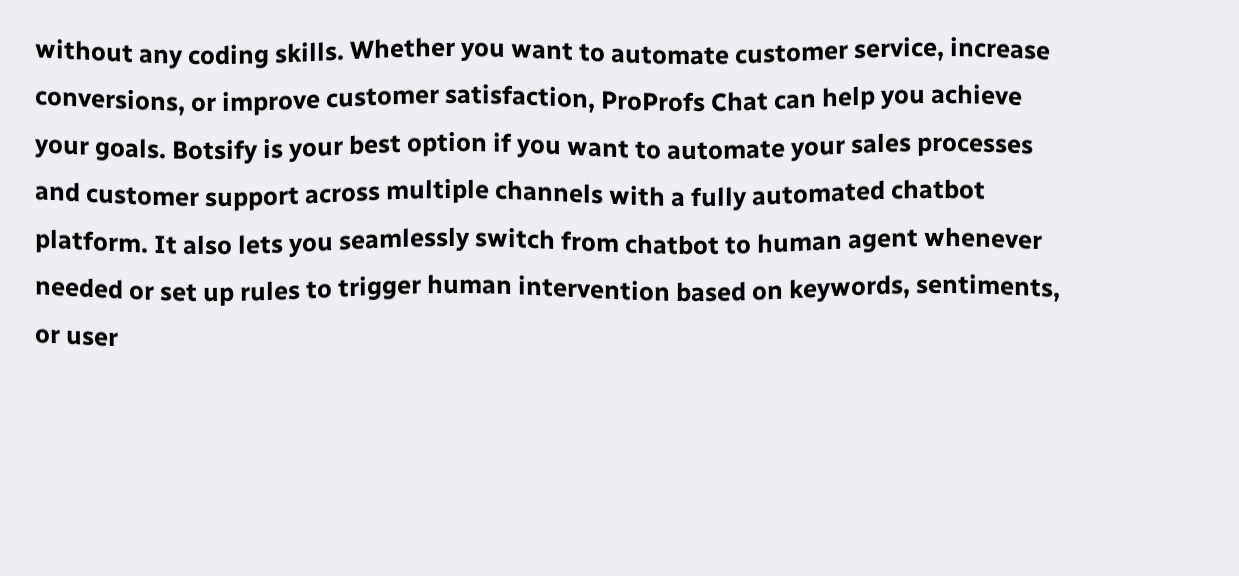without any coding skills. Whether you want to automate customer service, increase conversions, or improve customer satisfaction, ProProfs Chat can help you achieve your goals. Botsify is your best option if you want to automate your sales processes and customer support across multiple channels with a fully automated chatbot platform. It also lets you seamlessly switch from chatbot to human agent whenever needed or set up rules to trigger human intervention based on keywords, sentiments, or user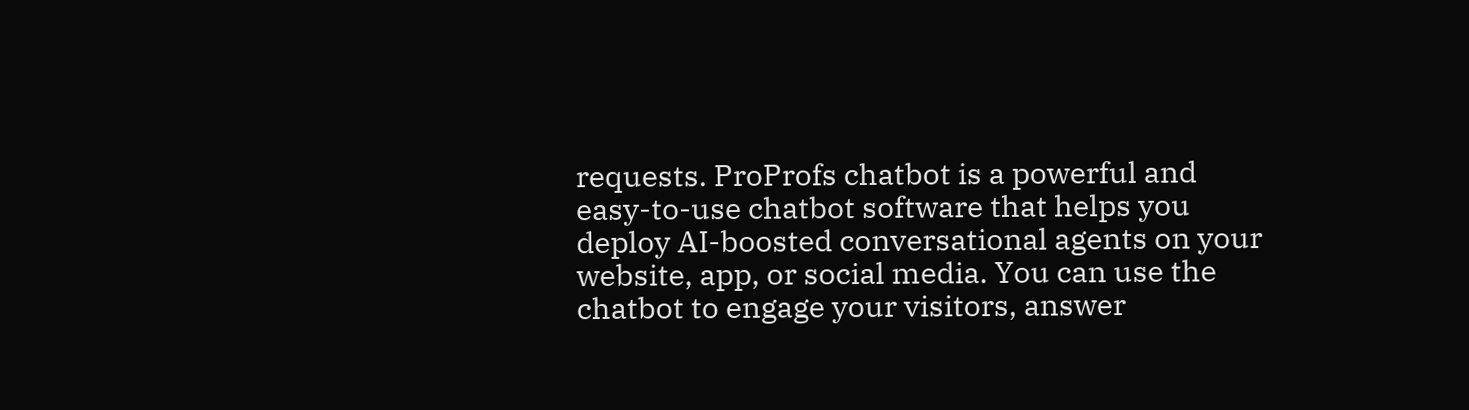requests. ProProfs chatbot is a powerful and easy-to-use chatbot software that helps you deploy AI-boosted conversational agents on your website, app, or social media. You can use the chatbot to engage your visitors, answer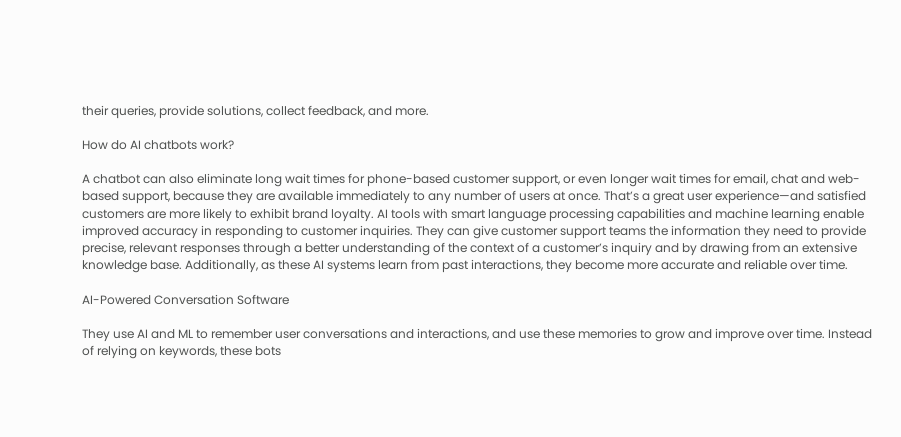their queries, provide solutions, collect feedback, and more.

How do AI chatbots work?

A chatbot can also eliminate long wait times for phone-based customer support, or even longer wait times for email, chat and web-based support, because they are available immediately to any number of users at once. That’s a great user experience—and satisfied customers are more likely to exhibit brand loyalty. AI tools with smart language processing capabilities and machine learning enable improved accuracy in responding to customer inquiries. They can give customer support teams the information they need to provide precise, relevant responses through a better understanding of the context of a customer’s inquiry and by drawing from an extensive knowledge base. Additionally, as these AI systems learn from past interactions, they become more accurate and reliable over time.

AI-Powered Conversation Software

They use AI and ML to remember user conversations and interactions, and use these memories to grow and improve over time. Instead of relying on keywords, these bots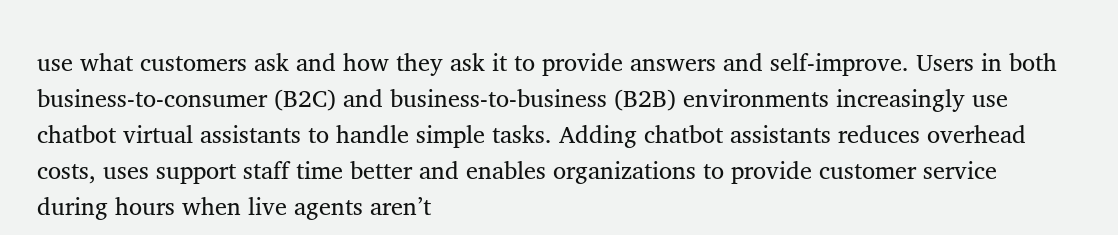use what customers ask and how they ask it to provide answers and self-improve. Users in both business-to-consumer (B2C) and business-to-business (B2B) environments increasingly use chatbot virtual assistants to handle simple tasks. Adding chatbot assistants reduces overhead costs, uses support staff time better and enables organizations to provide customer service during hours when live agents aren’t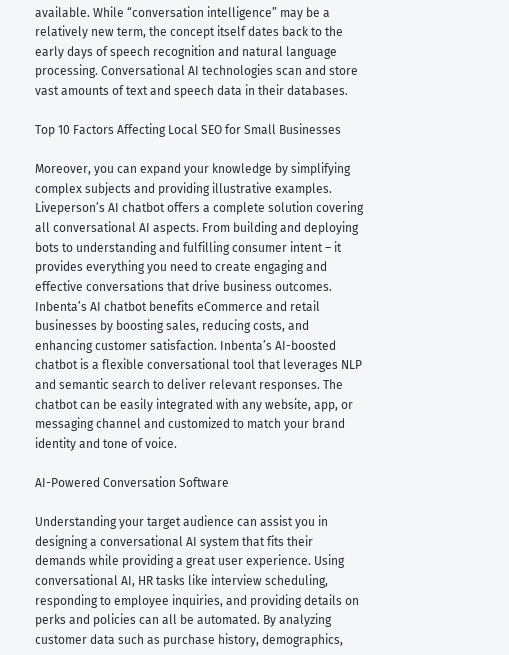available. While “conversation intelligence” may be a relatively new term, the concept itself dates back to the early days of speech recognition and natural language processing. Conversational AI technologies scan and store vast amounts of text and speech data in their databases.

Top 10 Factors Affecting Local SEO for Small Businesses

Moreover, you can expand your knowledge by simplifying complex subjects and providing illustrative examples. Liveperson’s AI chatbot offers a complete solution covering all conversational AI aspects. From building and deploying bots to understanding and fulfilling consumer intent – it provides everything you need to create engaging and effective conversations that drive business outcomes. Inbenta’s AI chatbot benefits eCommerce and retail businesses by boosting sales, reducing costs, and enhancing customer satisfaction. Inbenta’s AI-boosted chatbot is a flexible conversational tool that leverages NLP and semantic search to deliver relevant responses. The chatbot can be easily integrated with any website, app, or messaging channel and customized to match your brand identity and tone of voice.

AI-Powered Conversation Software

Understanding your target audience can assist you in designing a conversational AI system that fits their demands while providing a great user experience. Using conversational AI, HR tasks like interview scheduling, responding to employee inquiries, and providing details on perks and policies can all be automated. By analyzing customer data such as purchase history, demographics,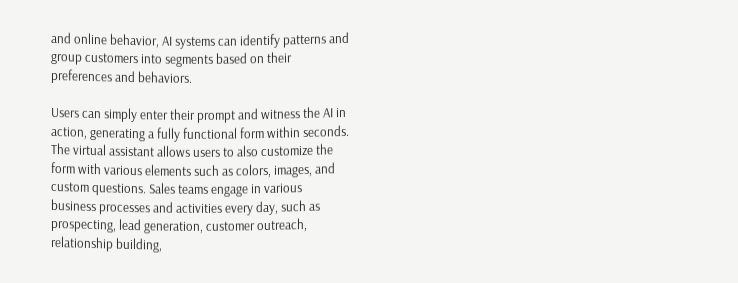and online behavior, AI systems can identify patterns and group customers into segments based on their preferences and behaviors.

Users can simply enter their prompt and witness the AI in action, generating a fully functional form within seconds. The virtual assistant allows users to also customize the form with various elements such as colors, images, and custom questions. Sales teams engage in various business processes and activities every day, such as prospecting, lead generation, customer outreach, relationship building,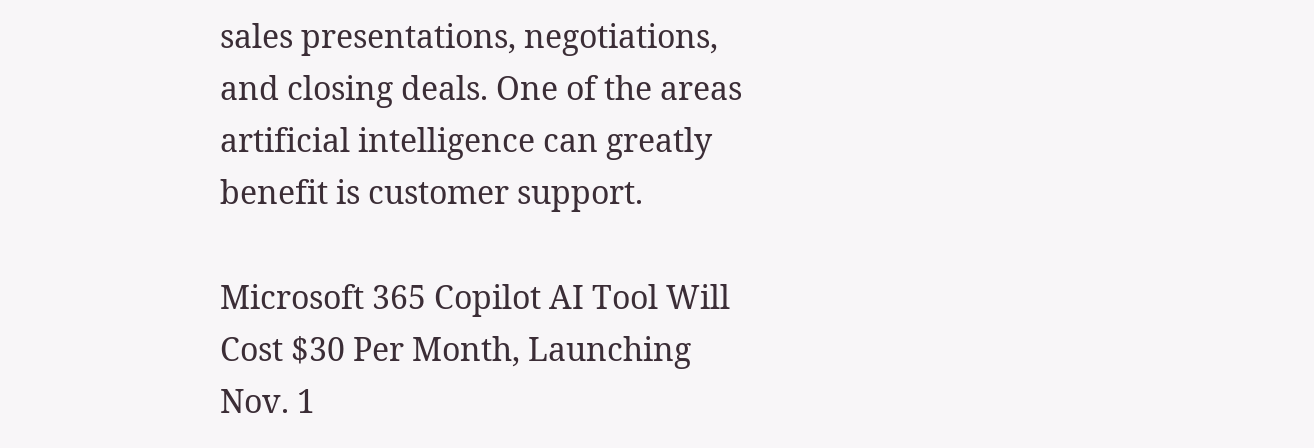sales presentations, negotiations, and closing deals. One of the areas artificial intelligence can greatly benefit is customer support.

Microsoft 365 Copilot AI Tool Will Cost $30 Per Month, Launching Nov. 1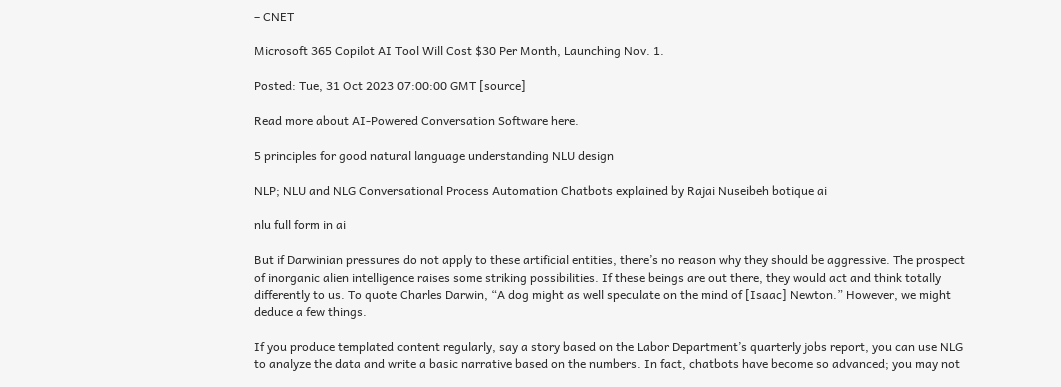– CNET

Microsoft 365 Copilot AI Tool Will Cost $30 Per Month, Launching Nov. 1.

Posted: Tue, 31 Oct 2023 07:00:00 GMT [source]

Read more about AI-Powered Conversation Software here.

5 principles for good natural language understanding NLU design

NLP; NLU and NLG Conversational Process Automation Chatbots explained by Rajai Nuseibeh botique ai

nlu full form in ai

But if Darwinian pressures do not apply to these artificial entities, there’s no reason why they should be aggressive. The prospect of inorganic alien intelligence raises some striking possibilities. If these beings are out there, they would act and think totally differently to us. To quote Charles Darwin, “A dog might as well speculate on the mind of [Isaac] Newton.” However, we might deduce a few things.

If you produce templated content regularly, say a story based on the Labor Department’s quarterly jobs report, you can use NLG to analyze the data and write a basic narrative based on the numbers. In fact, chatbots have become so advanced; you may not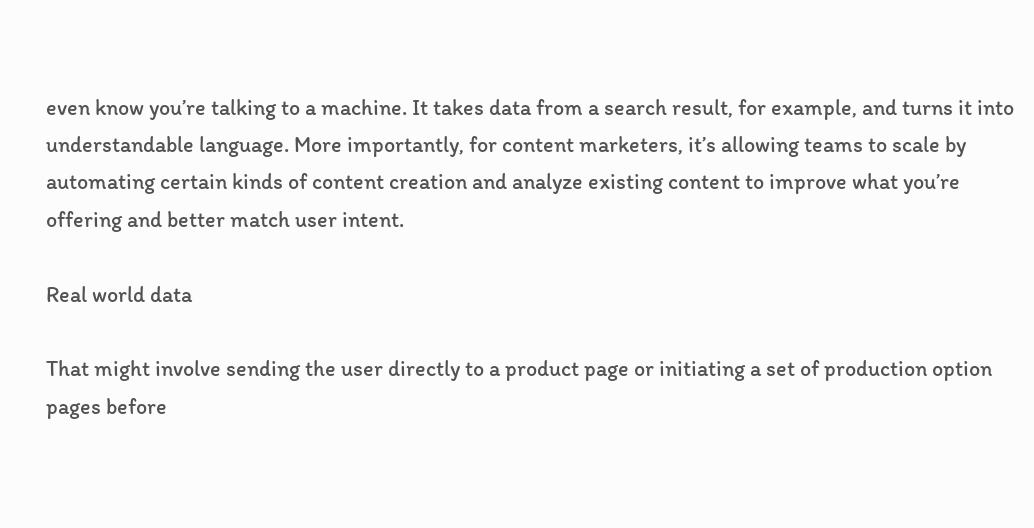even know you’re talking to a machine. It takes data from a search result, for example, and turns it into understandable language. More importantly, for content marketers, it’s allowing teams to scale by automating certain kinds of content creation and analyze existing content to improve what you’re offering and better match user intent.

Real world data

That might involve sending the user directly to a product page or initiating a set of production option pages before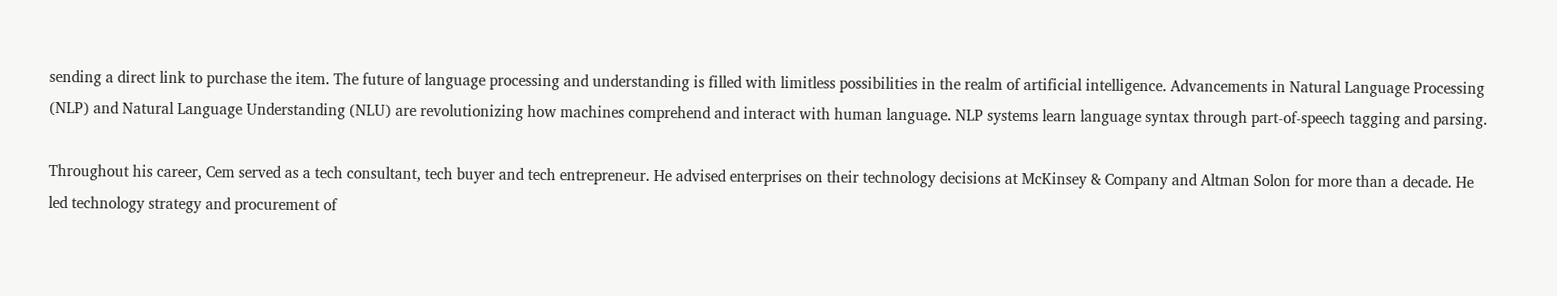sending a direct link to purchase the item. The future of language processing and understanding is filled with limitless possibilities in the realm of artificial intelligence. Advancements in Natural Language Processing (NLP) and Natural Language Understanding (NLU) are revolutionizing how machines comprehend and interact with human language. NLP systems learn language syntax through part-of-speech tagging and parsing.

Throughout his career, Cem served as a tech consultant, tech buyer and tech entrepreneur. He advised enterprises on their technology decisions at McKinsey & Company and Altman Solon for more than a decade. He led technology strategy and procurement of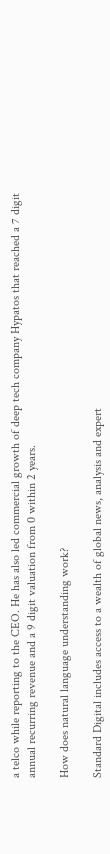a telco while reporting to the CEO. He has also led commercial growth of deep tech company Hypatos that reached a 7 digit annual recurring revenue and a 9 digit valuation from 0 within 2 years.

How does natural language understanding work?

Standard Digital includes access to a wealth of global news, analysis and expert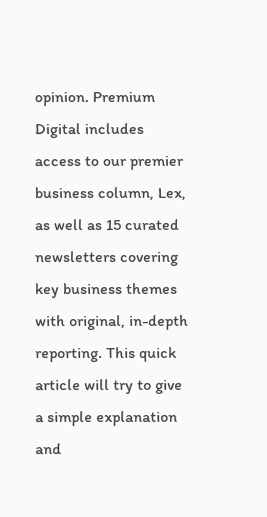opinion. Premium Digital includes access to our premier business column, Lex, as well as 15 curated newsletters covering key business themes with original, in-depth reporting. This quick article will try to give a simple explanation and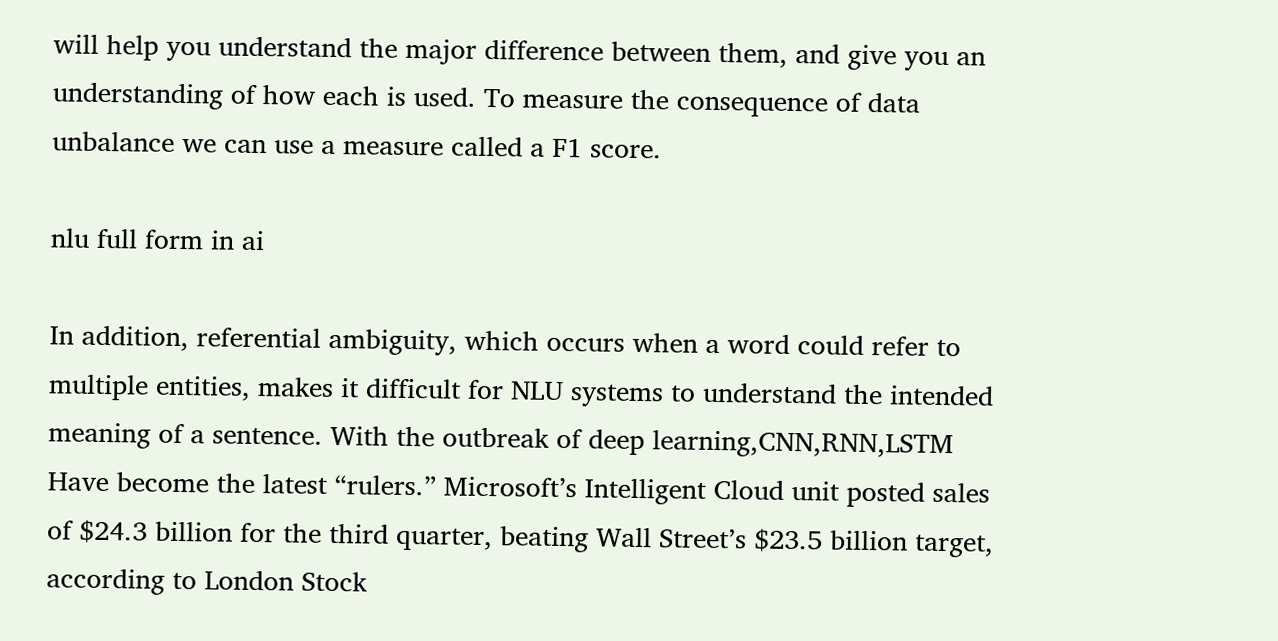will help you understand the major difference between them, and give you an understanding of how each is used. To measure the consequence of data unbalance we can use a measure called a F1 score.

nlu full form in ai

In addition, referential ambiguity, which occurs when a word could refer to multiple entities, makes it difficult for NLU systems to understand the intended meaning of a sentence. With the outbreak of deep learning,CNN,RNN,LSTM Have become the latest “rulers.” Microsoft’s Intelligent Cloud unit posted sales of $24.3 billion for the third quarter, beating Wall Street’s $23.5 billion target, according to London Stock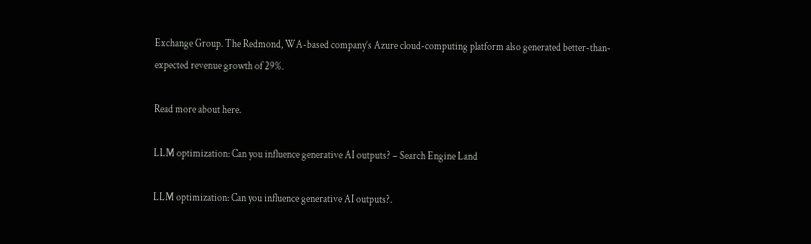Exchange Group. The Redmond, WA-based company’s Azure cloud-computing platform also generated better-than-expected revenue growth of 29%.

Read more about here.

LLM optimization: Can you influence generative AI outputs? – Search Engine Land

LLM optimization: Can you influence generative AI outputs?.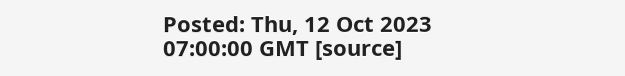Posted: Thu, 12 Oct 2023 07:00:00 GMT [source]